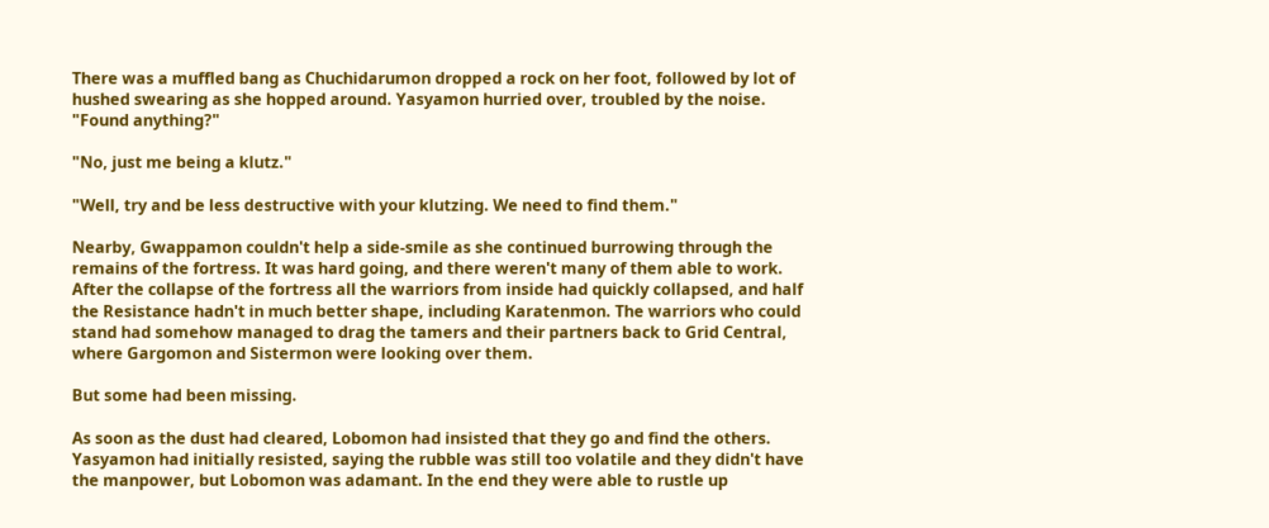There was a muffled bang as Chuchidarumon dropped a rock on her foot, followed by lot of hushed swearing as she hopped around. Yasyamon hurried over, troubled by the noise. "Found anything?"

"No, just me being a klutz."

"Well, try and be less destructive with your klutzing. We need to find them."

Nearby, Gwappamon couldn't help a side-smile as she continued burrowing through the remains of the fortress. It was hard going, and there weren't many of them able to work. After the collapse of the fortress all the warriors from inside had quickly collapsed, and half the Resistance hadn't in much better shape, including Karatenmon. The warriors who could stand had somehow managed to drag the tamers and their partners back to Grid Central, where Gargomon and Sistermon were looking over them.

But some had been missing.

As soon as the dust had cleared, Lobomon had insisted that they go and find the others. Yasyamon had initially resisted, saying the rubble was still too volatile and they didn't have the manpower, but Lobomon was adamant. In the end they were able to rustle up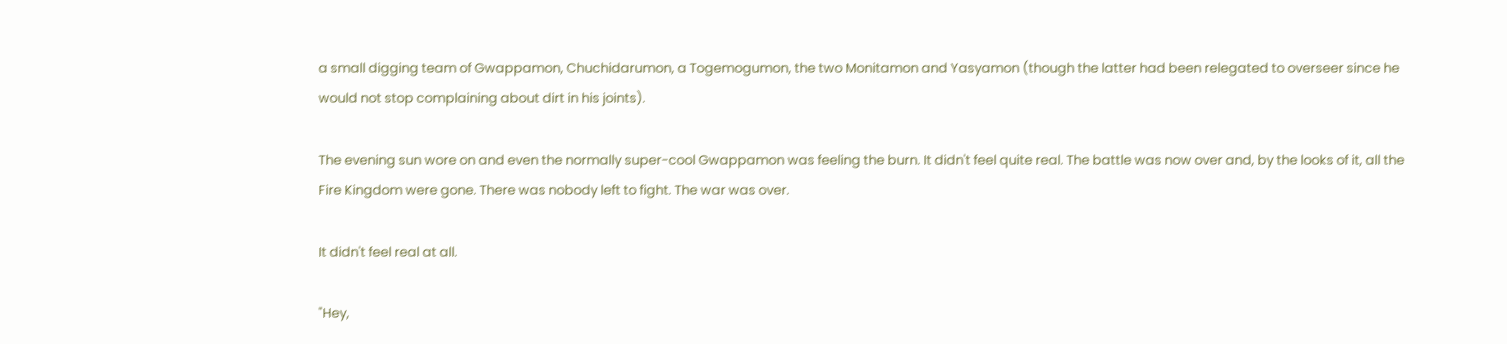a small digging team of Gwappamon, Chuchidarumon, a Togemogumon, the two Monitamon and Yasyamon (though the latter had been relegated to overseer since he would not stop complaining about dirt in his joints).

The evening sun wore on and even the normally super-cool Gwappamon was feeling the burn. It didn't feel quite real. The battle was now over and, by the looks of it, all the Fire Kingdom were gone. There was nobody left to fight. The war was over.

It didn't feel real at all.

"Hey,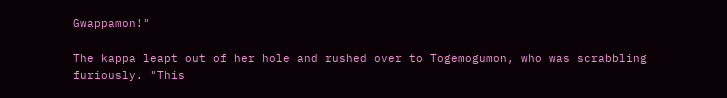Gwappamon!"

The kappa leapt out of her hole and rushed over to Togemogumon, who was scrabbling furiously. "This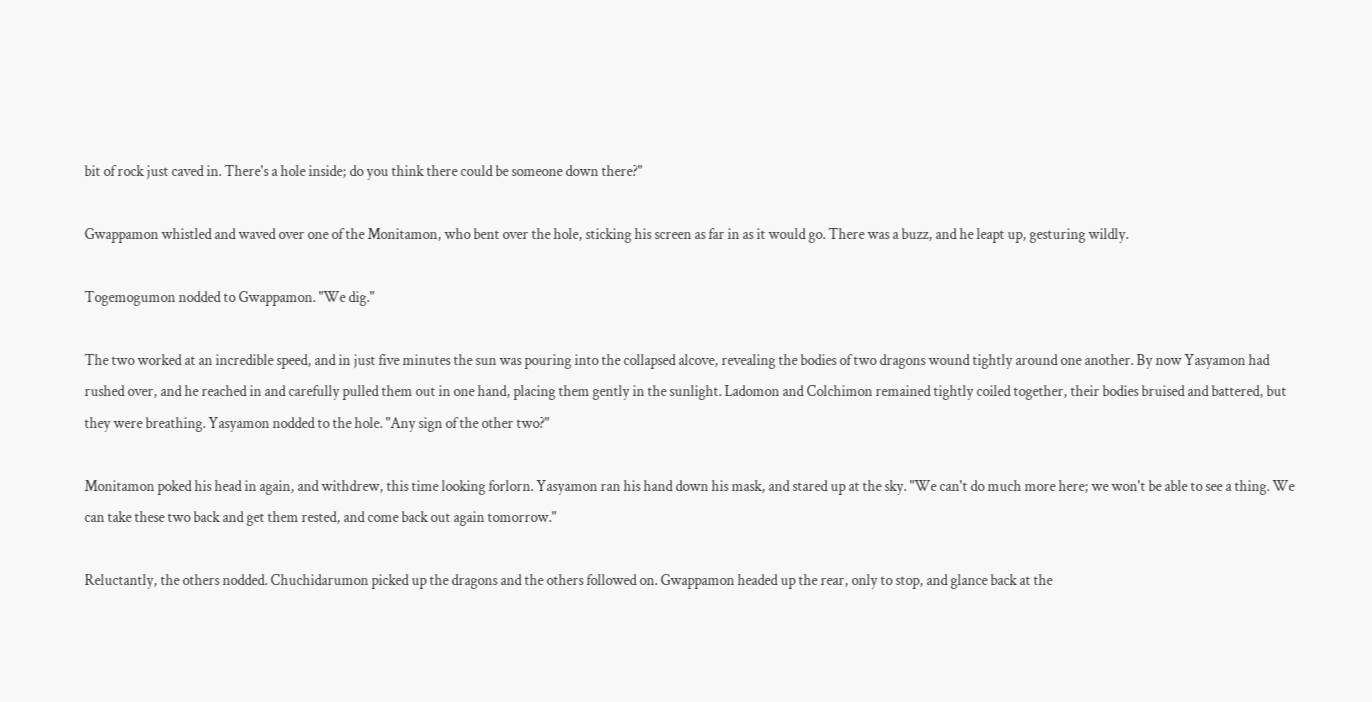bit of rock just caved in. There's a hole inside; do you think there could be someone down there?"

Gwappamon whistled and waved over one of the Monitamon, who bent over the hole, sticking his screen as far in as it would go. There was a buzz, and he leapt up, gesturing wildly.

Togemogumon nodded to Gwappamon. "We dig."

The two worked at an incredible speed, and in just five minutes the sun was pouring into the collapsed alcove, revealing the bodies of two dragons wound tightly around one another. By now Yasyamon had rushed over, and he reached in and carefully pulled them out in one hand, placing them gently in the sunlight. Ladomon and Colchimon remained tightly coiled together, their bodies bruised and battered, but they were breathing. Yasyamon nodded to the hole. "Any sign of the other two?"

Monitamon poked his head in again, and withdrew, this time looking forlorn. Yasyamon ran his hand down his mask, and stared up at the sky. "We can't do much more here; we won't be able to see a thing. We can take these two back and get them rested, and come back out again tomorrow."

Reluctantly, the others nodded. Chuchidarumon picked up the dragons and the others followed on. Gwappamon headed up the rear, only to stop, and glance back at the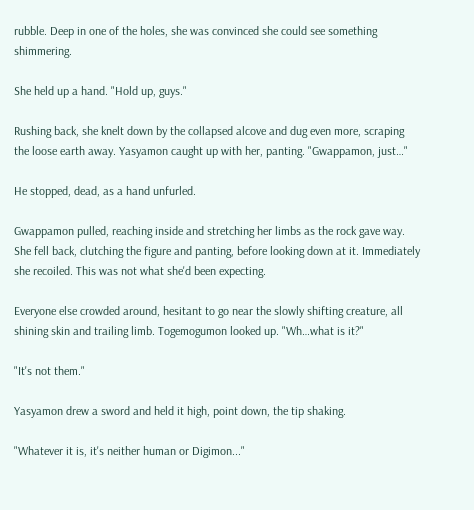rubble. Deep in one of the holes, she was convinced she could see something shimmering.

She held up a hand. "Hold up, guys."

Rushing back, she knelt down by the collapsed alcove and dug even more, scraping the loose earth away. Yasyamon caught up with her, panting. "Gwappamon, just…"

He stopped, dead, as a hand unfurled.

Gwappamon pulled, reaching inside and stretching her limbs as the rock gave way. She fell back, clutching the figure and panting, before looking down at it. Immediately she recoiled. This was not what she'd been expecting.

Everyone else crowded around, hesitant to go near the slowly shifting creature, all shining skin and trailing limb. Togemogumon looked up. "Wh…what is it?"

"It's not them."

Yasyamon drew a sword and held it high, point down, the tip shaking.

"Whatever it is, it's neither human or Digimon..."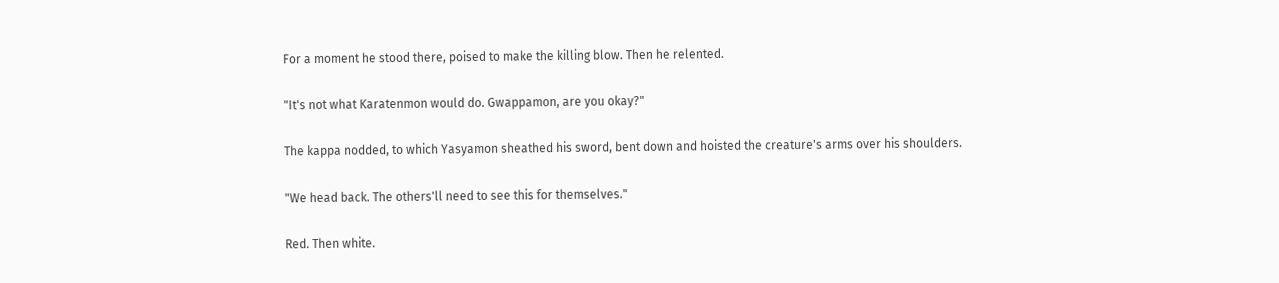For a moment he stood there, poised to make the killing blow. Then he relented.

"It's not what Karatenmon would do. Gwappamon, are you okay?"

The kappa nodded, to which Yasyamon sheathed his sword, bent down and hoisted the creature's arms over his shoulders.

"We head back. The others'll need to see this for themselves."

Red. Then white.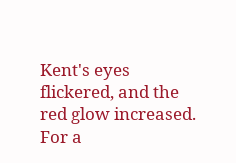Kent's eyes flickered, and the red glow increased. For a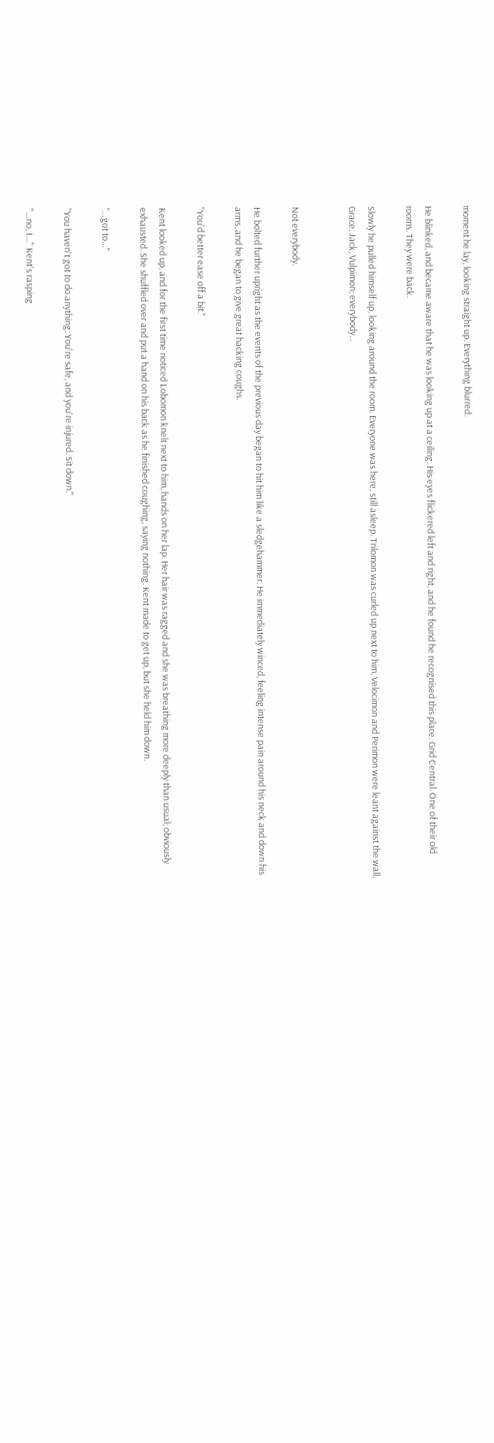moment he lay, looking straight up. Everything blurred.

He blinked, and became aware that he was looking up at a ceiling. His eyes flickered left and right, and he found he recognised this place. Grid Central. One of their old rooms. They were back.

Slowly he pulled himself up, looking around the room. Everyone was here, still asleep. Trilomon was curled up next to him, Velocimon and Perimon were leant against the wall, Grace, Jack, Vulpimon; everybody…


Not everybody.

He bolted further upright as the events of the previous day began to hit him like a sledgehammer. He immediately winced, feeling intense pain around his neck and down his arms, and he began to give great hacking coughs.

"You'd better ease off a bit."

Kent looked up, and for the first time noticed Lobomon knelt next to him, hands on her lap. Her hair was ragged and she was breathing more deeply than usual; obviously exhausted. She shuffled over and put a hand on his back as he finished coughing, saying nothing. Kent made to get up, but she held him down.

"…got to…"

"You haven't got to do anything. You're safe, and you're injured. Sit down."

"…no, I…" Kent's rasping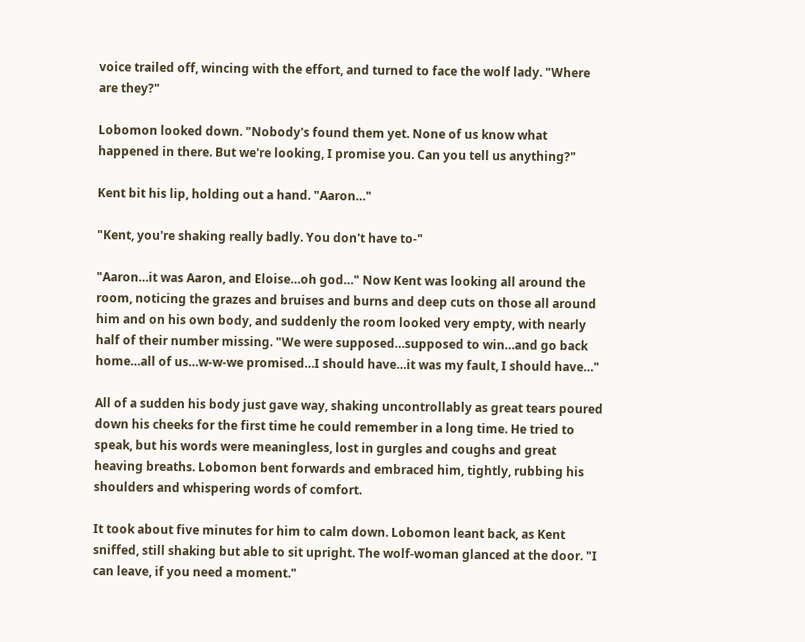voice trailed off, wincing with the effort, and turned to face the wolf lady. "Where are they?"

Lobomon looked down. "Nobody's found them yet. None of us know what happened in there. But we're looking, I promise you. Can you tell us anything?"

Kent bit his lip, holding out a hand. "Aaron…"

"Kent, you're shaking really badly. You don't have to-"

"Aaron…it was Aaron, and Eloise…oh god…" Now Kent was looking all around the room, noticing the grazes and bruises and burns and deep cuts on those all around him and on his own body, and suddenly the room looked very empty, with nearly half of their number missing. "We were supposed…supposed to win…and go back home…all of us…w-w-we promised…I should have…it was my fault, I should have…"

All of a sudden his body just gave way, shaking uncontrollably as great tears poured down his cheeks for the first time he could remember in a long time. He tried to speak, but his words were meaningless, lost in gurgles and coughs and great heaving breaths. Lobomon bent forwards and embraced him, tightly, rubbing his shoulders and whispering words of comfort.

It took about five minutes for him to calm down. Lobomon leant back, as Kent sniffed, still shaking but able to sit upright. The wolf-woman glanced at the door. "I can leave, if you need a moment."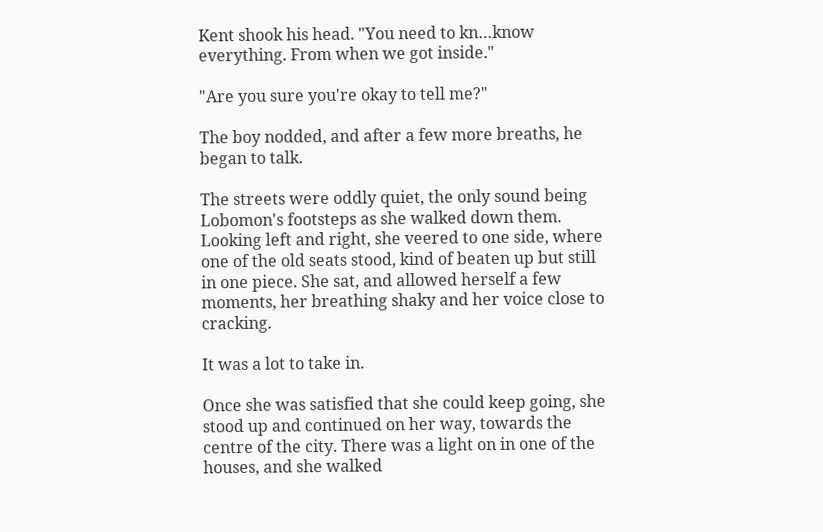Kent shook his head. "You need to kn…know everything. From when we got inside."

"Are you sure you're okay to tell me?"

The boy nodded, and after a few more breaths, he began to talk.

The streets were oddly quiet, the only sound being Lobomon's footsteps as she walked down them. Looking left and right, she veered to one side, where one of the old seats stood, kind of beaten up but still in one piece. She sat, and allowed herself a few moments, her breathing shaky and her voice close to cracking.

It was a lot to take in.

Once she was satisfied that she could keep going, she stood up and continued on her way, towards the centre of the city. There was a light on in one of the houses, and she walked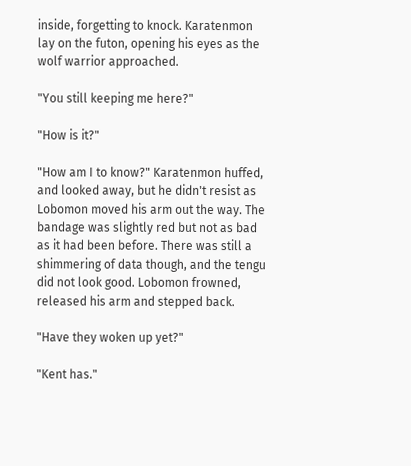inside, forgetting to knock. Karatenmon lay on the futon, opening his eyes as the wolf warrior approached.

"You still keeping me here?"

"How is it?"

"How am I to know?" Karatenmon huffed, and looked away, but he didn't resist as Lobomon moved his arm out the way. The bandage was slightly red but not as bad as it had been before. There was still a shimmering of data though, and the tengu did not look good. Lobomon frowned, released his arm and stepped back.

"Have they woken up yet?"

"Kent has."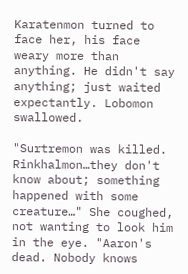Karatenmon turned to face her, his face weary more than anything. He didn't say anything; just waited expectantly. Lobomon swallowed.

"Surtremon was killed. Rinkhalmon…they don't know about; something happened with some creature…" She coughed, not wanting to look him in the eye. "Aaron's dead. Nobody knows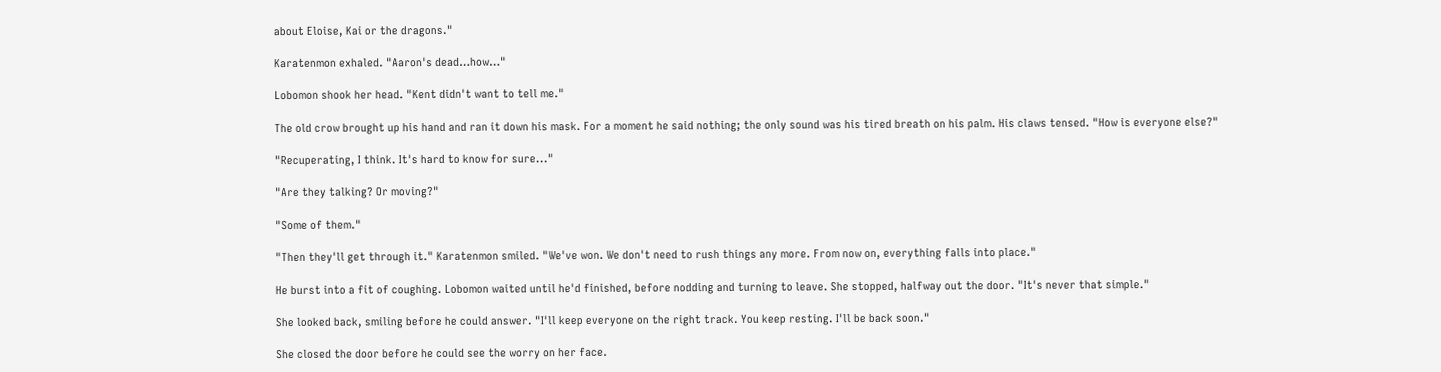about Eloise, Kai or the dragons."

Karatenmon exhaled. "Aaron's dead…how…"

Lobomon shook her head. "Kent didn't want to tell me."

The old crow brought up his hand and ran it down his mask. For a moment he said nothing; the only sound was his tired breath on his palm. His claws tensed. "How is everyone else?"

"Recuperating, I think. It's hard to know for sure..."

"Are they talking? Or moving?"

"Some of them."

"Then they'll get through it." Karatenmon smiled. "We've won. We don't need to rush things any more. From now on, everything falls into place."

He burst into a fit of coughing. Lobomon waited until he'd finished, before nodding and turning to leave. She stopped, halfway out the door. "It's never that simple."

She looked back, smiling before he could answer. "I'll keep everyone on the right track. You keep resting. I'll be back soon."

She closed the door before he could see the worry on her face.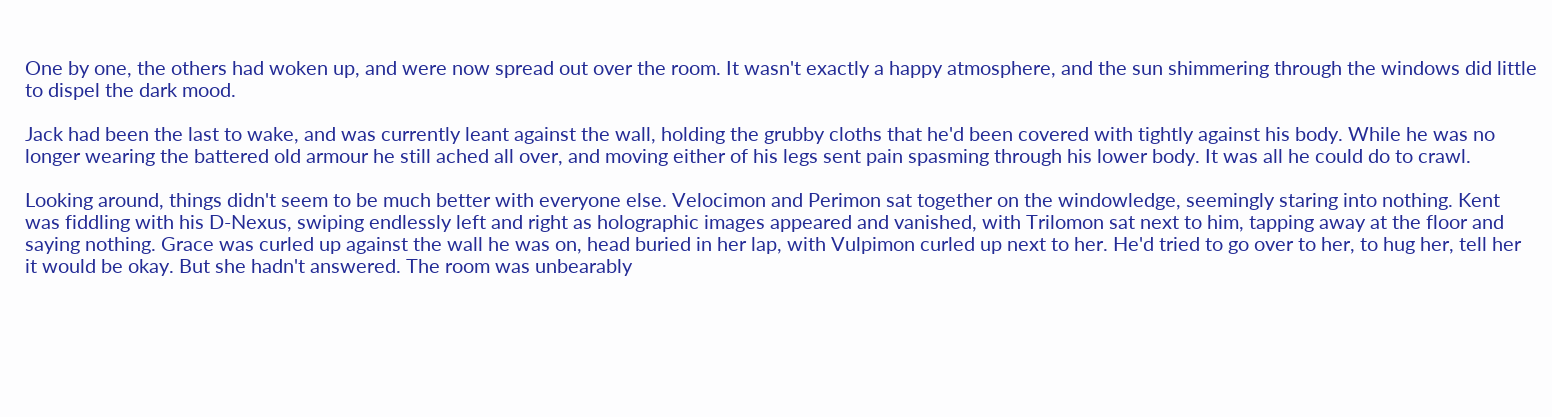One by one, the others had woken up, and were now spread out over the room. It wasn't exactly a happy atmosphere, and the sun shimmering through the windows did little to dispel the dark mood.

Jack had been the last to wake, and was currently leant against the wall, holding the grubby cloths that he'd been covered with tightly against his body. While he was no longer wearing the battered old armour he still ached all over, and moving either of his legs sent pain spasming through his lower body. It was all he could do to crawl.

Looking around, things didn't seem to be much better with everyone else. Velocimon and Perimon sat together on the windowledge, seemingly staring into nothing. Kent was fiddling with his D-Nexus, swiping endlessly left and right as holographic images appeared and vanished, with Trilomon sat next to him, tapping away at the floor and saying nothing. Grace was curled up against the wall he was on, head buried in her lap, with Vulpimon curled up next to her. He'd tried to go over to her, to hug her, tell her it would be okay. But she hadn't answered. The room was unbearably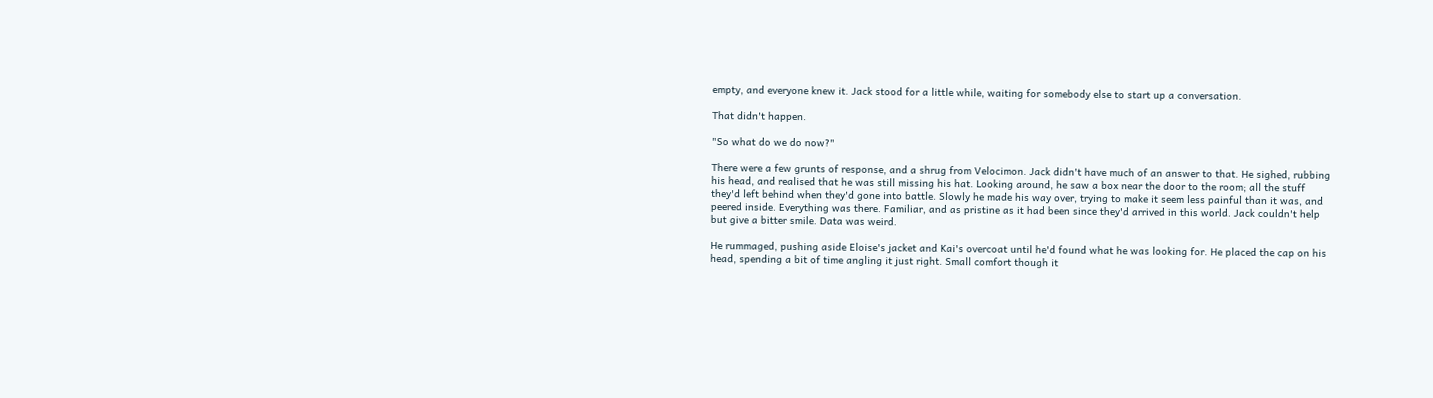empty, and everyone knew it. Jack stood for a little while, waiting for somebody else to start up a conversation.

That didn't happen.

"So what do we do now?"

There were a few grunts of response, and a shrug from Velocimon. Jack didn't have much of an answer to that. He sighed, rubbing his head, and realised that he was still missing his hat. Looking around, he saw a box near the door to the room; all the stuff they'd left behind when they'd gone into battle. Slowly he made his way over, trying to make it seem less painful than it was, and peered inside. Everything was there. Familiar, and as pristine as it had been since they'd arrived in this world. Jack couldn't help but give a bitter smile. Data was weird.

He rummaged, pushing aside Eloise's jacket and Kai's overcoat until he'd found what he was looking for. He placed the cap on his head, spending a bit of time angling it just right. Small comfort though it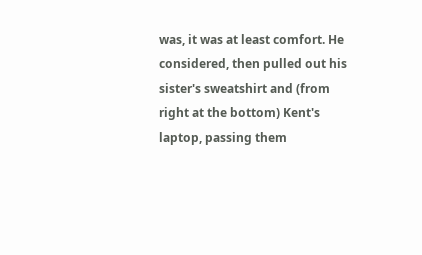was, it was at least comfort. He considered, then pulled out his sister's sweatshirt and (from right at the bottom) Kent's laptop, passing them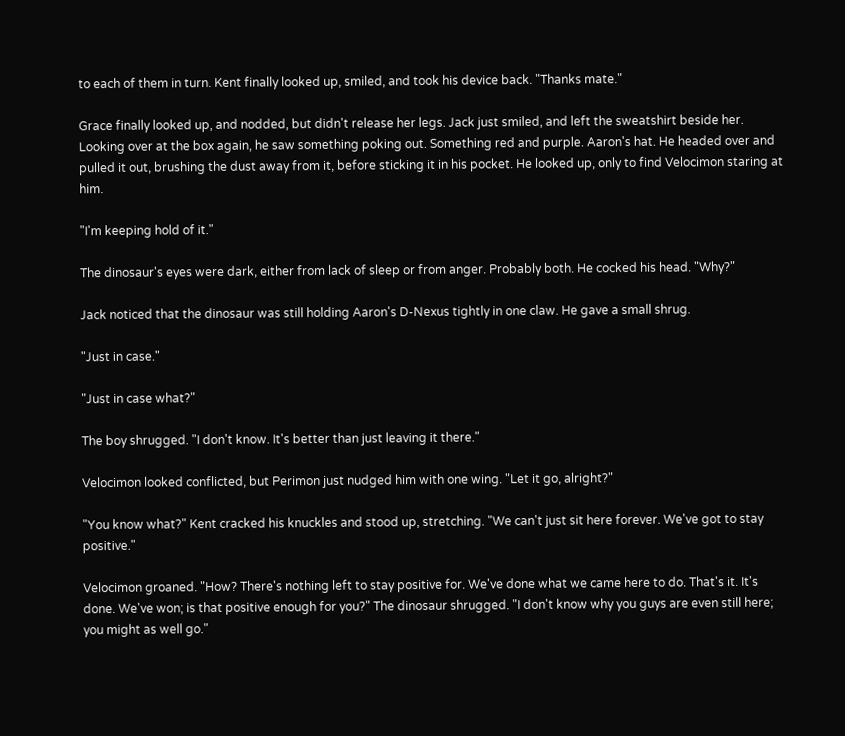to each of them in turn. Kent finally looked up, smiled, and took his device back. "Thanks mate."

Grace finally looked up, and nodded, but didn't release her legs. Jack just smiled, and left the sweatshirt beside her. Looking over at the box again, he saw something poking out. Something red and purple. Aaron's hat. He headed over and pulled it out, brushing the dust away from it, before sticking it in his pocket. He looked up, only to find Velocimon staring at him.

"I'm keeping hold of it."

The dinosaur's eyes were dark, either from lack of sleep or from anger. Probably both. He cocked his head. "Why?"

Jack noticed that the dinosaur was still holding Aaron's D-Nexus tightly in one claw. He gave a small shrug.

"Just in case."

"Just in case what?"

The boy shrugged. "I don't know. It's better than just leaving it there."

Velocimon looked conflicted, but Perimon just nudged him with one wing. "Let it go, alright?"

"You know what?" Kent cracked his knuckles and stood up, stretching. "We can't just sit here forever. We've got to stay positive."

Velocimon groaned. "How? There's nothing left to stay positive for. We've done what we came here to do. That's it. It's done. We've won; is that positive enough for you?" The dinosaur shrugged. "I don't know why you guys are even still here; you might as well go."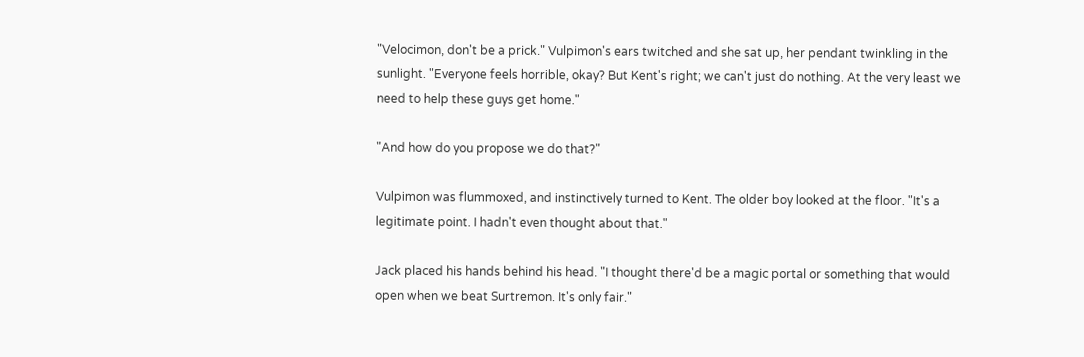"Velocimon, don't be a prick." Vulpimon's ears twitched and she sat up, her pendant twinkling in the sunlight. "Everyone feels horrible, okay? But Kent's right; we can't just do nothing. At the very least we need to help these guys get home."

"And how do you propose we do that?"

Vulpimon was flummoxed, and instinctively turned to Kent. The older boy looked at the floor. "It's a legitimate point. I hadn't even thought about that."

Jack placed his hands behind his head. "I thought there'd be a magic portal or something that would open when we beat Surtremon. It's only fair."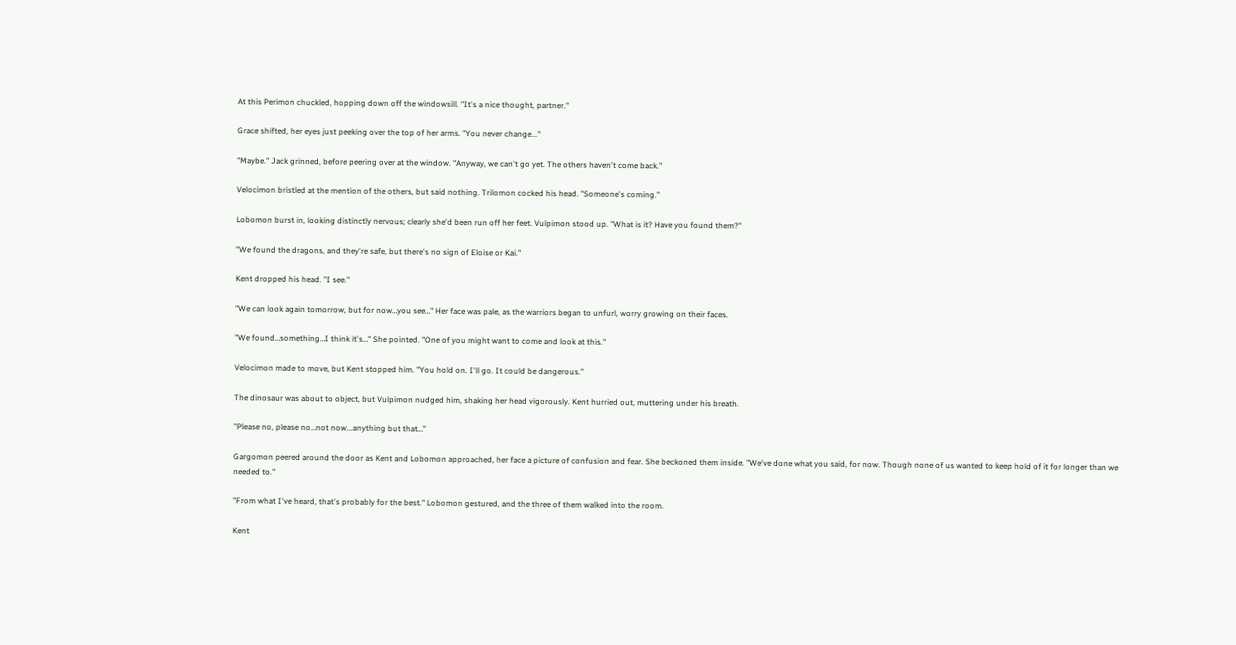At this Perimon chuckled, hopping down off the windowsill. "It's a nice thought, partner."

Grace shifted, her eyes just peeking over the top of her arms. "You never change..."

"Maybe." Jack grinned, before peering over at the window. "Anyway, we can't go yet. The others haven't come back."

Velocimon bristled at the mention of the others, but said nothing. Trilomon cocked his head. "Someone's coming."

Lobomon burst in, looking distinctly nervous; clearly she'd been run off her feet. Vulpimon stood up. "What is it? Have you found them?"

"We found the dragons, and they're safe, but there's no sign of Eloise or Kai."

Kent dropped his head. "I see."

"We can look again tomorrow, but for now…you see…" Her face was pale, as the warriors began to unfurl, worry growing on their faces.

"We found…something…I think it's…" She pointed. "One of you might want to come and look at this."

Velocimon made to move, but Kent stopped him. "You hold on. I'll go. It could be dangerous."

The dinosaur was about to object, but Vulpimon nudged him, shaking her head vigorously. Kent hurried out, muttering under his breath.

"Please no, please no…not now...anything but that…"

Gargomon peered around the door as Kent and Lobomon approached, her face a picture of confusion and fear. She beckoned them inside. "We've done what you said, for now. Though none of us wanted to keep hold of it for longer than we needed to."

"From what I've heard, that's probably for the best." Lobomon gestured, and the three of them walked into the room.

Kent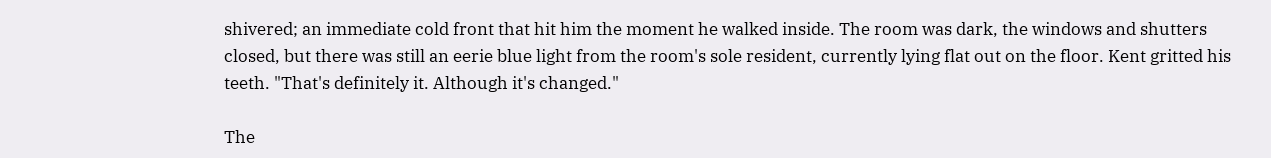shivered; an immediate cold front that hit him the moment he walked inside. The room was dark, the windows and shutters closed, but there was still an eerie blue light from the room's sole resident, currently lying flat out on the floor. Kent gritted his teeth. "That's definitely it. Although it's changed."

The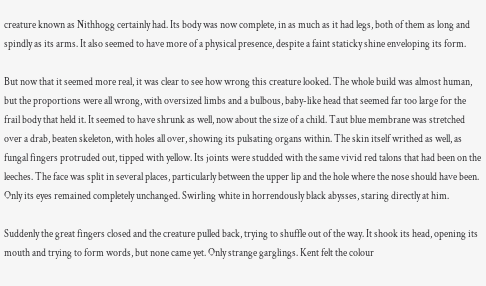creature known as Nithhogg certainly had. Its body was now complete, in as much as it had legs, both of them as long and spindly as its arms. It also seemed to have more of a physical presence, despite a faint staticky shine enveloping its form.

But now that it seemed more real, it was clear to see how wrong this creature looked. The whole build was almost human, but the proportions were all wrong, with oversized limbs and a bulbous, baby-like head that seemed far too large for the frail body that held it. It seemed to have shrunk as well, now about the size of a child. Taut blue membrane was stretched over a drab, beaten skeleton, with holes all over, showing its pulsating organs within. The skin itself writhed as well, as fungal fingers protruded out, tipped with yellow. Its joints were studded with the same vivid red talons that had been on the leeches. The face was split in several places, particularly between the upper lip and the hole where the nose should have been. Only its eyes remained completely unchanged. Swirling white in horrendously black abysses, staring directly at him.

Suddenly the great fingers closed and the creature pulled back, trying to shuffle out of the way. It shook its head, opening its mouth and trying to form words, but none came yet. Only strange garglings. Kent felt the colour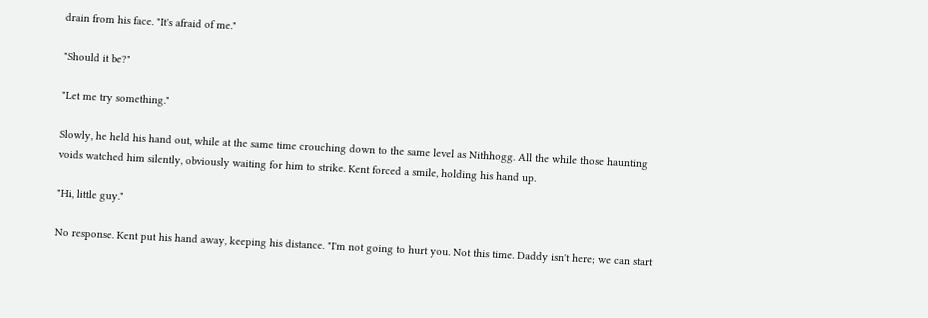drain from his face. "It's afraid of me."

"Should it be?"

"Let me try something."

Slowly, he held his hand out, while at the same time crouching down to the same level as Nithhogg. All the while those haunting voids watched him silently, obviously waiting for him to strike. Kent forced a smile, holding his hand up.

"Hi, little guy."

No response. Kent put his hand away, keeping his distance. "I'm not going to hurt you. Not this time. Daddy isn't here; we can start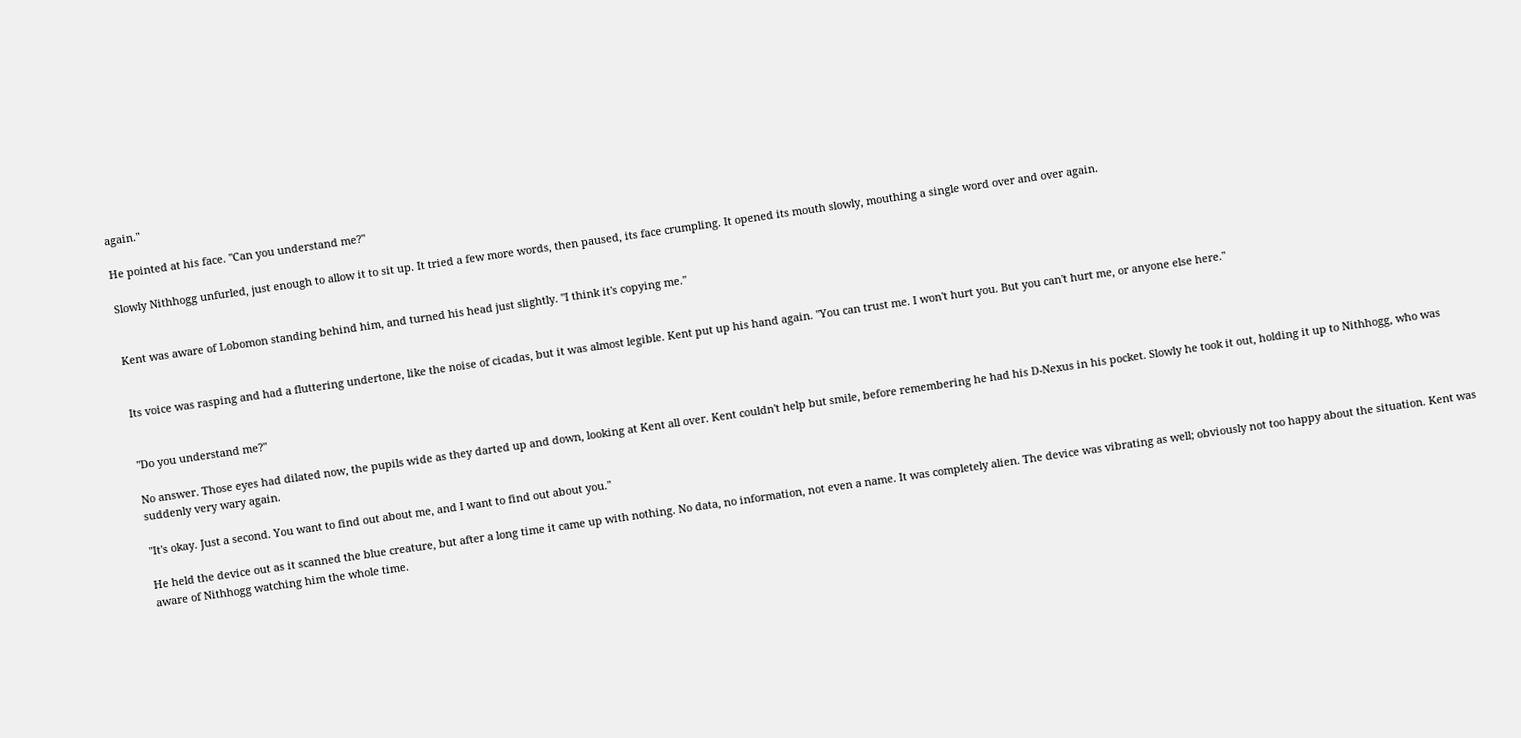again."

He pointed at his face. "Can you understand me?"

Slowly Nithhogg unfurled, just enough to allow it to sit up. It tried a few more words, then paused, its face crumpling. It opened its mouth slowly, mouthing a single word over and over again.


Kent was aware of Lobomon standing behind him, and turned his head just slightly. "I think it's copying me."


Its voice was rasping and had a fluttering undertone, like the noise of cicadas, but it was almost legible. Kent put up his hand again. "You can trust me. I won't hurt you. But you can't hurt me, or anyone else here."


"Do you understand me?"

No answer. Those eyes had dilated now, the pupils wide as they darted up and down, looking at Kent all over. Kent couldn't help but smile, before remembering he had his D-Nexus in his pocket. Slowly he took it out, holding it up to Nithhogg, who was suddenly very wary again.

"It's okay. Just a second. You want to find out about me, and I want to find out about you."

He held the device out as it scanned the blue creature, but after a long time it came up with nothing. No data, no information, not even a name. It was completely alien. The device was vibrating as well; obviously not too happy about the situation. Kent was aware of Nithhogg watching him the whole time.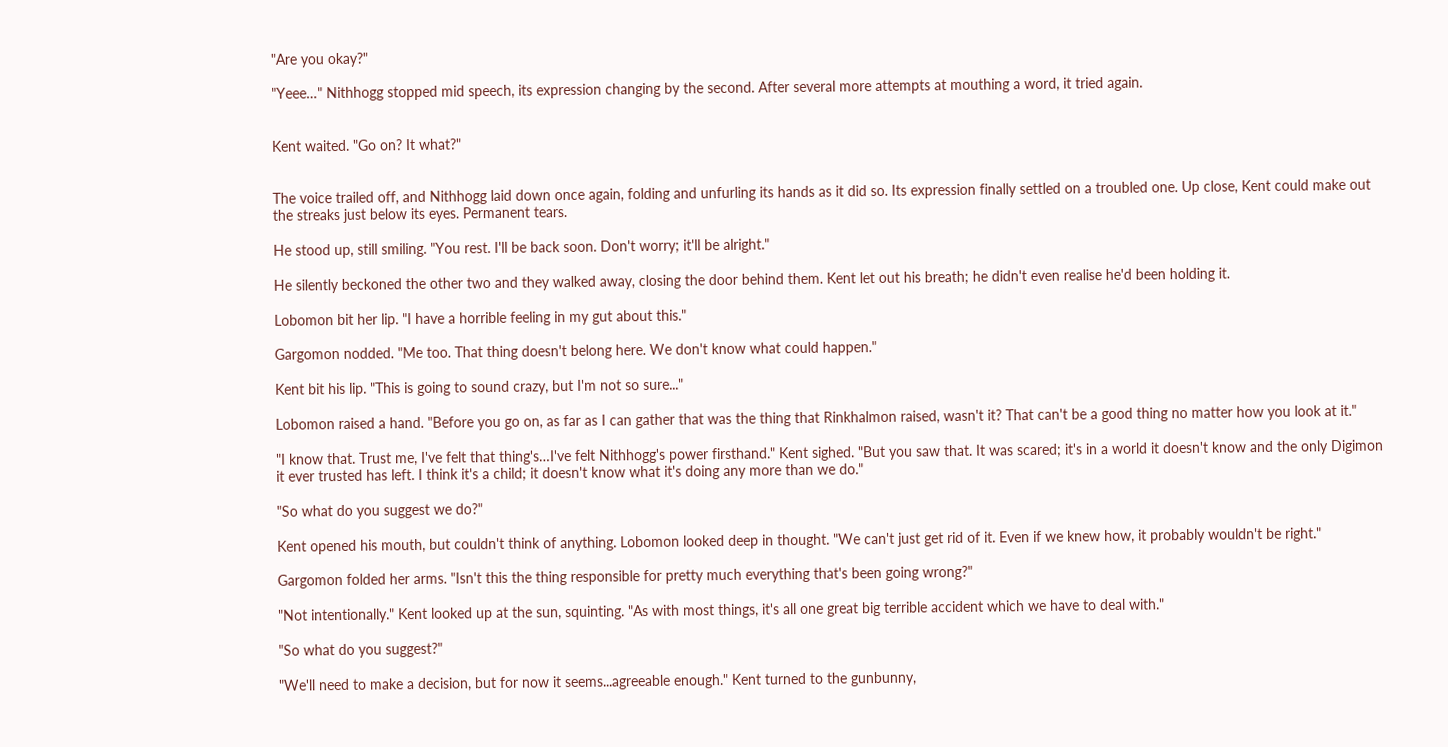"Are you okay?"

"Yeee…" Nithhogg stopped mid speech, its expression changing by the second. After several more attempts at mouthing a word, it tried again.


Kent waited. "Go on? It what?"


The voice trailed off, and Nithhogg laid down once again, folding and unfurling its hands as it did so. Its expression finally settled on a troubled one. Up close, Kent could make out the streaks just below its eyes. Permanent tears.

He stood up, still smiling. "You rest. I'll be back soon. Don't worry; it'll be alright."

He silently beckoned the other two and they walked away, closing the door behind them. Kent let out his breath; he didn't even realise he'd been holding it.

Lobomon bit her lip. "I have a horrible feeling in my gut about this."

Gargomon nodded. "Me too. That thing doesn't belong here. We don't know what could happen."

Kent bit his lip. "This is going to sound crazy, but I'm not so sure..."

Lobomon raised a hand. "Before you go on, as far as I can gather that was the thing that Rinkhalmon raised, wasn't it? That can't be a good thing no matter how you look at it."

"I know that. Trust me, I've felt that thing's…I've felt Nithhogg's power firsthand." Kent sighed. "But you saw that. It was scared; it's in a world it doesn't know and the only Digimon it ever trusted has left. I think it's a child; it doesn't know what it's doing any more than we do."

"So what do you suggest we do?"

Kent opened his mouth, but couldn't think of anything. Lobomon looked deep in thought. "We can't just get rid of it. Even if we knew how, it probably wouldn't be right."

Gargomon folded her arms. "Isn't this the thing responsible for pretty much everything that's been going wrong?"

"Not intentionally." Kent looked up at the sun, squinting. "As with most things, it's all one great big terrible accident which we have to deal with."

"So what do you suggest?"

"We'll need to make a decision, but for now it seems...agreeable enough." Kent turned to the gunbunny,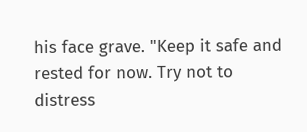his face grave. "Keep it safe and rested for now. Try not to distress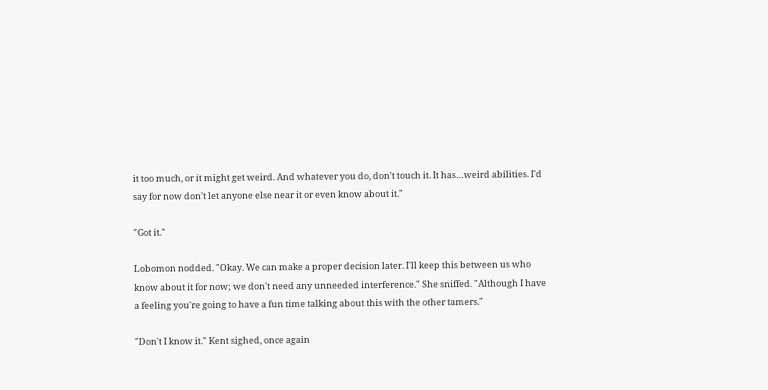it too much, or it might get weird. And whatever you do, don't touch it. It has…weird abilities. I'd say for now don't let anyone else near it or even know about it."

"Got it."

Lobomon nodded. "Okay. We can make a proper decision later. I'll keep this between us who know about it for now; we don't need any unneeded interference." She sniffed. "Although I have a feeling you're going to have a fun time talking about this with the other tamers."

"Don't I know it." Kent sighed, once again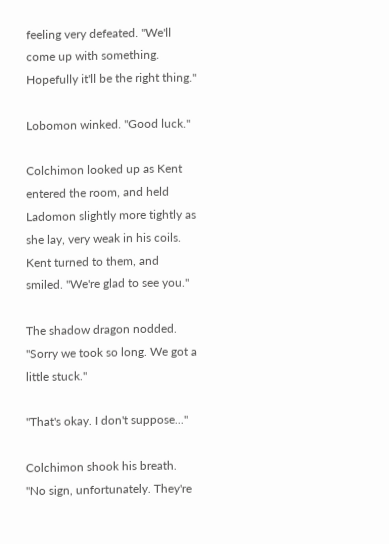feeling very defeated. "We'll come up with something. Hopefully it'll be the right thing."

Lobomon winked. "Good luck."

Colchimon looked up as Kent entered the room, and held Ladomon slightly more tightly as she lay, very weak in his coils. Kent turned to them, and smiled. "We're glad to see you."

The shadow dragon nodded. "Sorry we took so long. We got a little stuck."

"That's okay. I don't suppose..."

Colchimon shook his breath. "No sign, unfortunately. They're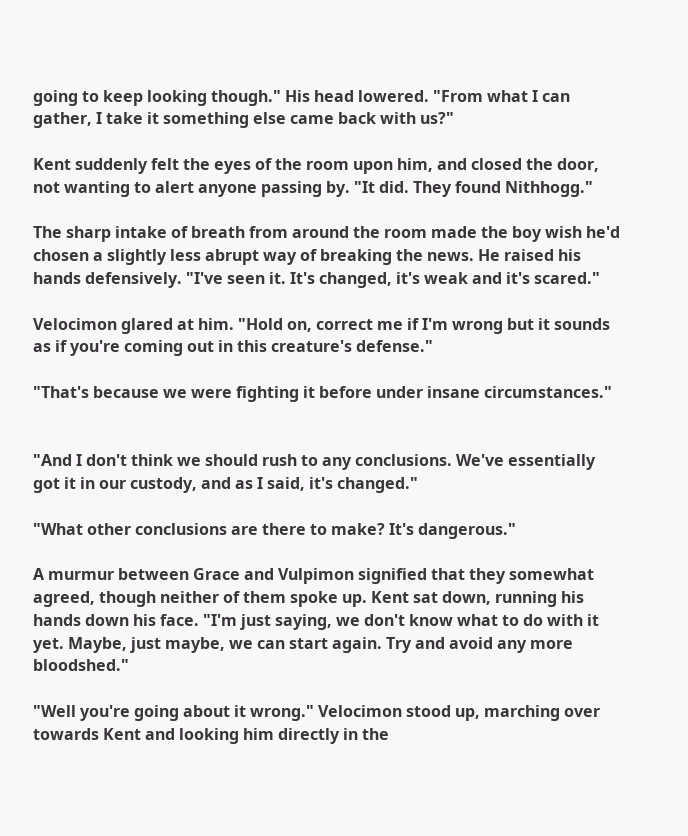going to keep looking though." His head lowered. "From what I can gather, I take it something else came back with us?"

Kent suddenly felt the eyes of the room upon him, and closed the door, not wanting to alert anyone passing by. "It did. They found Nithhogg."

The sharp intake of breath from around the room made the boy wish he'd chosen a slightly less abrupt way of breaking the news. He raised his hands defensively. "I've seen it. It's changed, it's weak and it's scared."

Velocimon glared at him. "Hold on, correct me if I'm wrong but it sounds as if you're coming out in this creature's defense."

"That's because we were fighting it before under insane circumstances."


"And I don't think we should rush to any conclusions. We've essentially got it in our custody, and as I said, it's changed."

"What other conclusions are there to make? It's dangerous."

A murmur between Grace and Vulpimon signified that they somewhat agreed, though neither of them spoke up. Kent sat down, running his hands down his face. "I'm just saying, we don't know what to do with it yet. Maybe, just maybe, we can start again. Try and avoid any more bloodshed."

"Well you're going about it wrong." Velocimon stood up, marching over towards Kent and looking him directly in the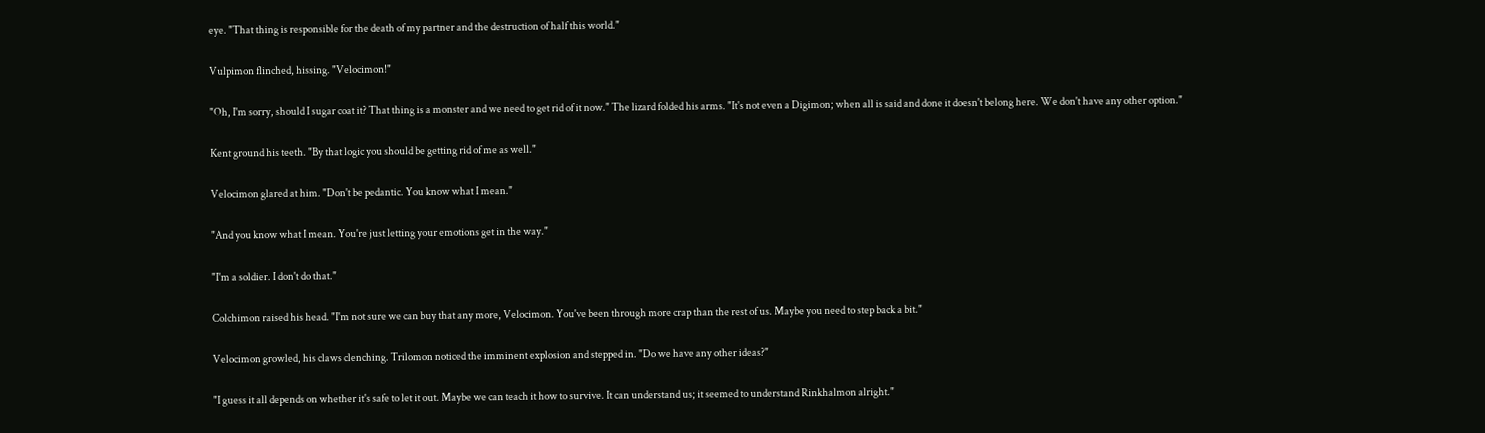eye. "That thing is responsible for the death of my partner and the destruction of half this world."

Vulpimon flinched, hissing. "Velocimon!"

"Oh, I'm sorry, should I sugar coat it? That thing is a monster and we need to get rid of it now." The lizard folded his arms. "It's not even a Digimon; when all is said and done it doesn't belong here. We don't have any other option."

Kent ground his teeth. "By that logic you should be getting rid of me as well."

Velocimon glared at him. "Don't be pedantic. You know what I mean."

"And you know what I mean. You're just letting your emotions get in the way."

"I'm a soldier. I don't do that."

Colchimon raised his head. "I'm not sure we can buy that any more, Velocimon. You've been through more crap than the rest of us. Maybe you need to step back a bit."

Velocimon growled, his claws clenching. Trilomon noticed the imminent explosion and stepped in. "Do we have any other ideas?"

"I guess it all depends on whether it's safe to let it out. Maybe we can teach it how to survive. It can understand us; it seemed to understand Rinkhalmon alright."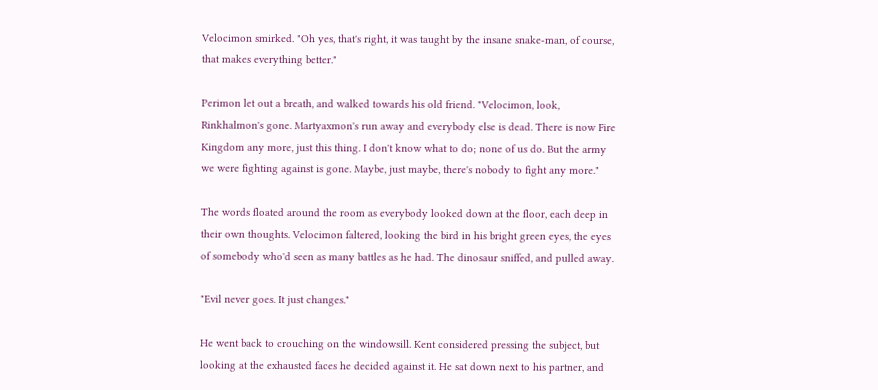Velocimon smirked. "Oh yes, that's right, it was taught by the insane snake-man, of course, that makes everything better."

Perimon let out a breath, and walked towards his old friend. "Velocimon, look, Rinkhalmon's gone. Martyaxmon's run away and everybody else is dead. There is now Fire Kingdom any more, just this thing. I don't know what to do; none of us do. But the army we were fighting against is gone. Maybe, just maybe, there's nobody to fight any more."

The words floated around the room as everybody looked down at the floor, each deep in their own thoughts. Velocimon faltered, looking the bird in his bright green eyes, the eyes of somebody who'd seen as many battles as he had. The dinosaur sniffed, and pulled away.

"Evil never goes. It just changes."

He went back to crouching on the windowsill. Kent considered pressing the subject, but looking at the exhausted faces he decided against it. He sat down next to his partner, and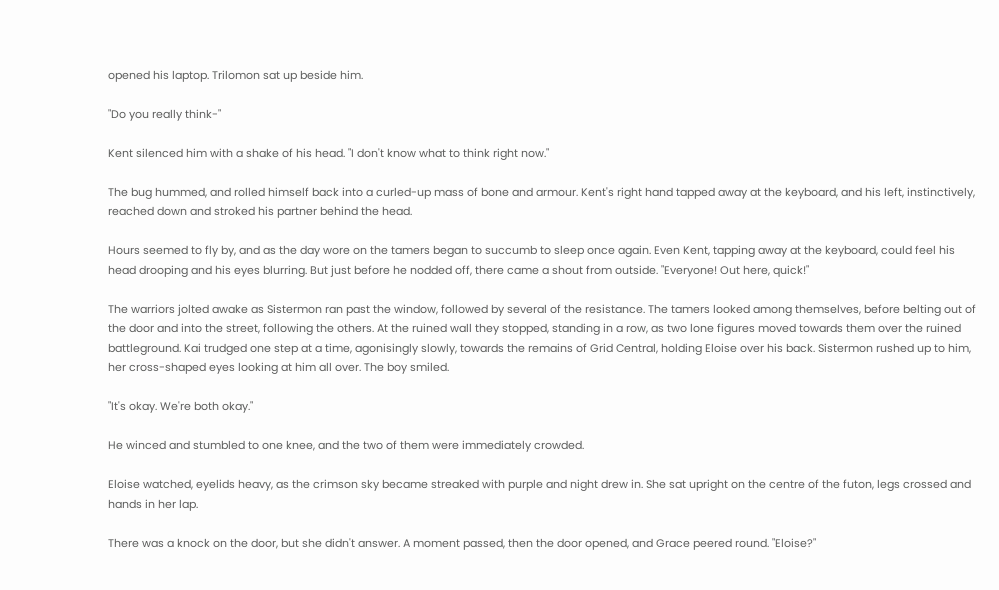opened his laptop. Trilomon sat up beside him.

"Do you really think-"

Kent silenced him with a shake of his head. "I don't know what to think right now."

The bug hummed, and rolled himself back into a curled-up mass of bone and armour. Kent's right hand tapped away at the keyboard, and his left, instinctively, reached down and stroked his partner behind the head.

Hours seemed to fly by, and as the day wore on the tamers began to succumb to sleep once again. Even Kent, tapping away at the keyboard, could feel his head drooping and his eyes blurring. But just before he nodded off, there came a shout from outside. "Everyone! Out here, quick!"

The warriors jolted awake as Sistermon ran past the window, followed by several of the resistance. The tamers looked among themselves, before belting out of the door and into the street, following the others. At the ruined wall they stopped, standing in a row, as two lone figures moved towards them over the ruined battleground. Kai trudged one step at a time, agonisingly slowly, towards the remains of Grid Central, holding Eloise over his back. Sistermon rushed up to him, her cross-shaped eyes looking at him all over. The boy smiled.

"It's okay. We're both okay."

He winced and stumbled to one knee, and the two of them were immediately crowded.

Eloise watched, eyelids heavy, as the crimson sky became streaked with purple and night drew in. She sat upright on the centre of the futon, legs crossed and hands in her lap.

There was a knock on the door, but she didn't answer. A moment passed, then the door opened, and Grace peered round. "Eloise?"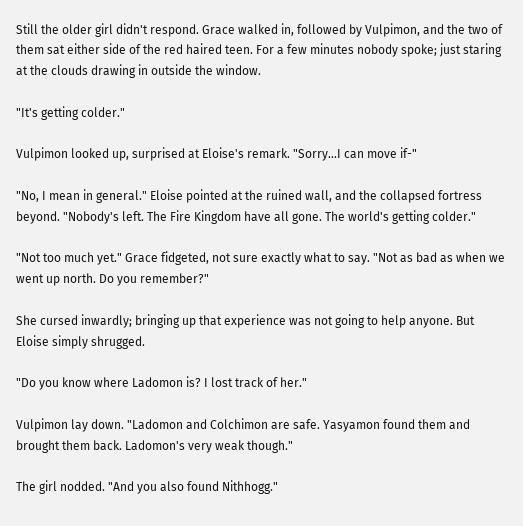Still the older girl didn't respond. Grace walked in, followed by Vulpimon, and the two of them sat either side of the red haired teen. For a few minutes nobody spoke; just staring at the clouds drawing in outside the window.

"It's getting colder."

Vulpimon looked up, surprised at Eloise's remark. "Sorry…I can move if-"

"No, I mean in general." Eloise pointed at the ruined wall, and the collapsed fortress beyond. "Nobody's left. The Fire Kingdom have all gone. The world's getting colder."

"Not too much yet." Grace fidgeted, not sure exactly what to say. "Not as bad as when we went up north. Do you remember?"

She cursed inwardly; bringing up that experience was not going to help anyone. But Eloise simply shrugged.

"Do you know where Ladomon is? I lost track of her."

Vulpimon lay down. "Ladomon and Colchimon are safe. Yasyamon found them and brought them back. Ladomon's very weak though."

The girl nodded. "And you also found Nithhogg."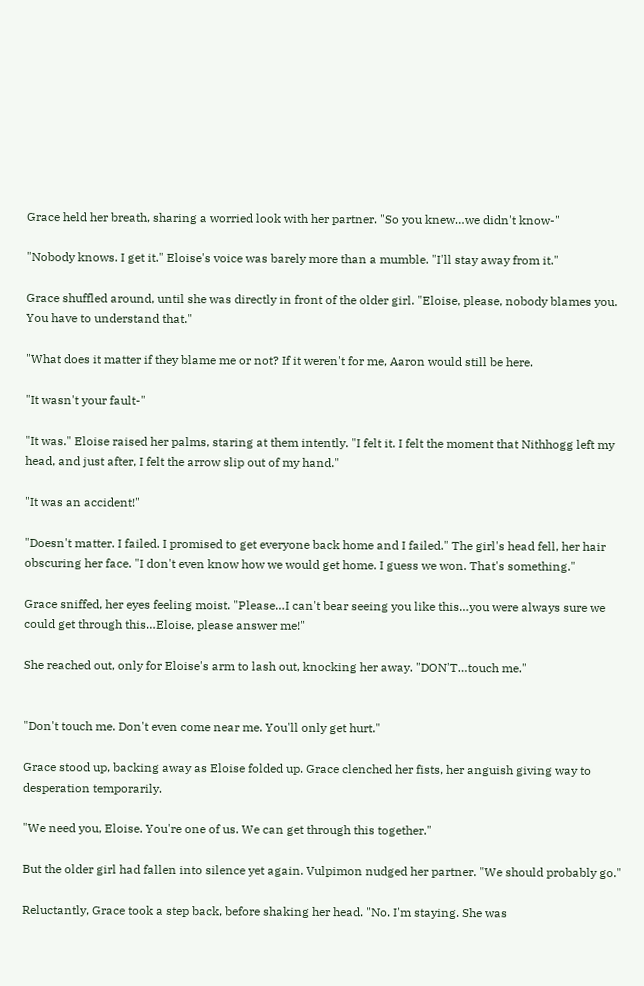Grace held her breath, sharing a worried look with her partner. "So you knew…we didn't know-"

"Nobody knows. I get it." Eloise's voice was barely more than a mumble. "I'll stay away from it."

Grace shuffled around, until she was directly in front of the older girl. "Eloise, please, nobody blames you. You have to understand that."

"What does it matter if they blame me or not? If it weren't for me, Aaron would still be here.

"It wasn't your fault-"

"It was." Eloise raised her palms, staring at them intently. "I felt it. I felt the moment that Nithhogg left my head, and just after, I felt the arrow slip out of my hand."

"It was an accident!"

"Doesn't matter. I failed. I promised to get everyone back home and I failed." The girl's head fell, her hair obscuring her face. "I don't even know how we would get home. I guess we won. That's something."

Grace sniffed, her eyes feeling moist. "Please…I can't bear seeing you like this…you were always sure we could get through this…Eloise, please answer me!"

She reached out, only for Eloise's arm to lash out, knocking her away. "DON'T…touch me."


"Don't touch me. Don't even come near me. You'll only get hurt."

Grace stood up, backing away as Eloise folded up. Grace clenched her fists, her anguish giving way to desperation temporarily.

"We need you, Eloise. You're one of us. We can get through this together."

But the older girl had fallen into silence yet again. Vulpimon nudged her partner. "We should probably go."

Reluctantly, Grace took a step back, before shaking her head. "No. I'm staying. She was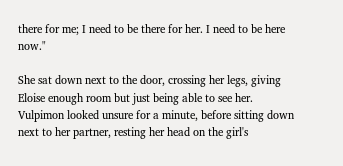there for me; I need to be there for her. I need to be here now."

She sat down next to the door, crossing her legs, giving Eloise enough room but just being able to see her. Vulpimon looked unsure for a minute, before sitting down next to her partner, resting her head on the girl's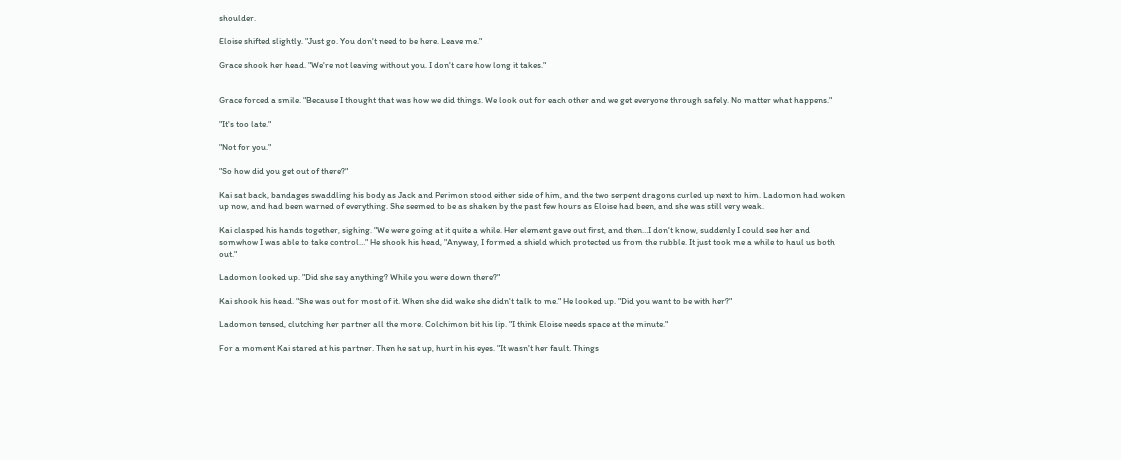shoulder.

Eloise shifted slightly. "Just go. You don't need to be here. Leave me."

Grace shook her head. "We're not leaving without you. I don't care how long it takes."


Grace forced a smile. "Because I thought that was how we did things. We look out for each other and we get everyone through safely. No matter what happens."

"It's too late."

"Not for you."

"So how did you get out of there?"

Kai sat back, bandages swaddling his body as Jack and Perimon stood either side of him, and the two serpent dragons curled up next to him. Ladomon had woken up now, and had been warned of everything. She seemed to be as shaken by the past few hours as Eloise had been, and she was still very weak.

Kai clasped his hands together, sighing. "We were going at it quite a while. Her element gave out first, and then…I don't know, suddenly I could see her and somwhow I was able to take control…" He shook his head, "Anyway, I formed a shield which protected us from the rubble. It just took me a while to haul us both out."

Ladomon looked up. "Did she say anything? While you were down there?"

Kai shook his head. "She was out for most of it. When she did wake she didn't talk to me." He looked up. "Did you want to be with her?"

Ladomon tensed, clutching her partner all the more. Colchimon bit his lip. "I think Eloise needs space at the minute."

For a moment Kai stared at his partner. Then he sat up, hurt in his eyes. "It wasn't her fault. Things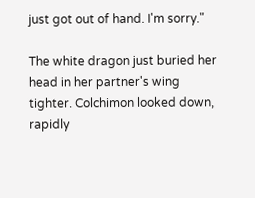just got out of hand. I'm sorry."

The white dragon just buried her head in her partner's wing tighter. Colchimon looked down, rapidly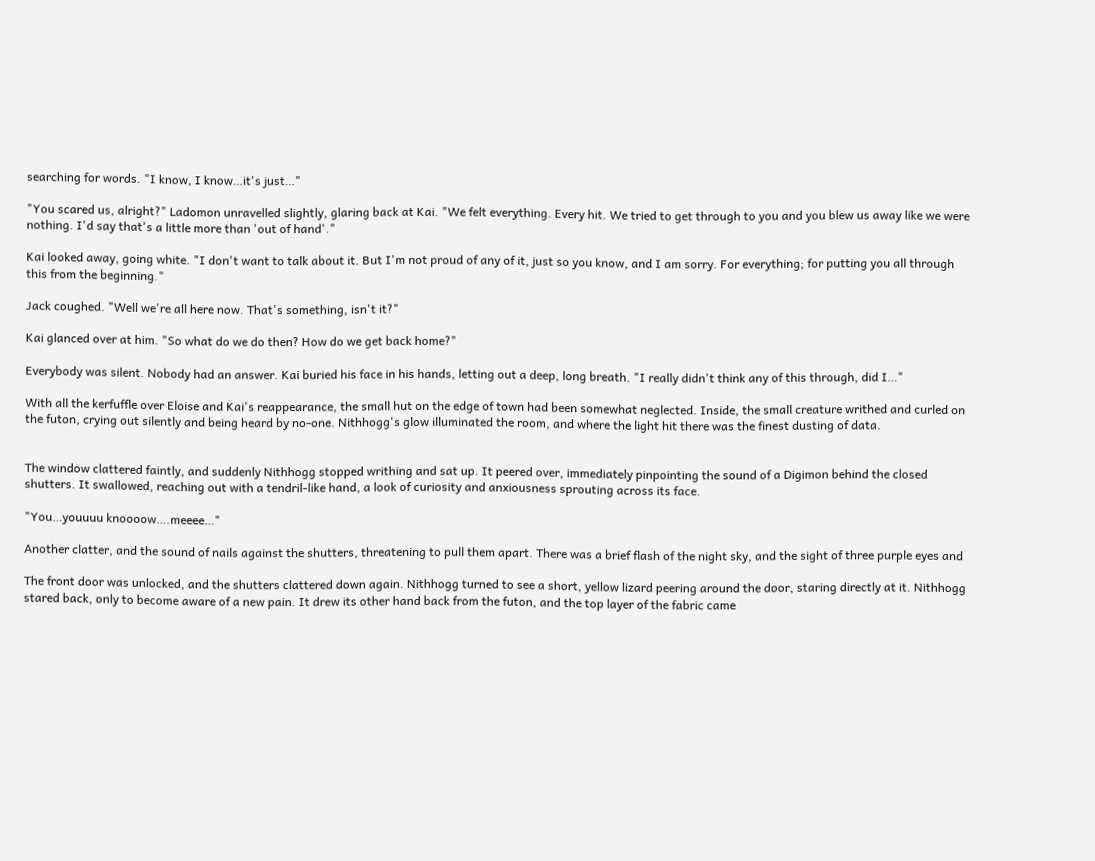searching for words. "I know, I know…it's just…"

"You scared us, alright?" Ladomon unravelled slightly, glaring back at Kai. "We felt everything. Every hit. We tried to get through to you and you blew us away like we were nothing. I'd say that's a little more than 'out of hand'."

Kai looked away, going white. "I don't want to talk about it. But I'm not proud of any of it, just so you know, and I am sorry. For everything; for putting you all through this from the beginning."

Jack coughed. "Well we're all here now. That's something, isn't it?"

Kai glanced over at him. "So what do we do then? How do we get back home?"

Everybody was silent. Nobody had an answer. Kai buried his face in his hands, letting out a deep, long breath. "I really didn't think any of this through, did I…"

With all the kerfuffle over Eloise and Kai's reappearance, the small hut on the edge of town had been somewhat neglected. Inside, the small creature writhed and curled on the futon, crying out silently and being heard by no-one. Nithhogg's glow illuminated the room, and where the light hit there was the finest dusting of data.


The window clattered faintly, and suddenly Nithhogg stopped writhing and sat up. It peered over, immediately pinpointing the sound of a Digimon behind the closed shutters. It swallowed, reaching out with a tendril-like hand, a look of curiosity and anxiousness sprouting across its face.

"You…youuuu knoooow….meeee…"

Another clatter, and the sound of nails against the shutters, threatening to pull them apart. There was a brief flash of the night sky, and the sight of three purple eyes and

The front door was unlocked, and the shutters clattered down again. Nithhogg turned to see a short, yellow lizard peering around the door, staring directly at it. Nithhogg stared back, only to become aware of a new pain. It drew its other hand back from the futon, and the top layer of the fabric came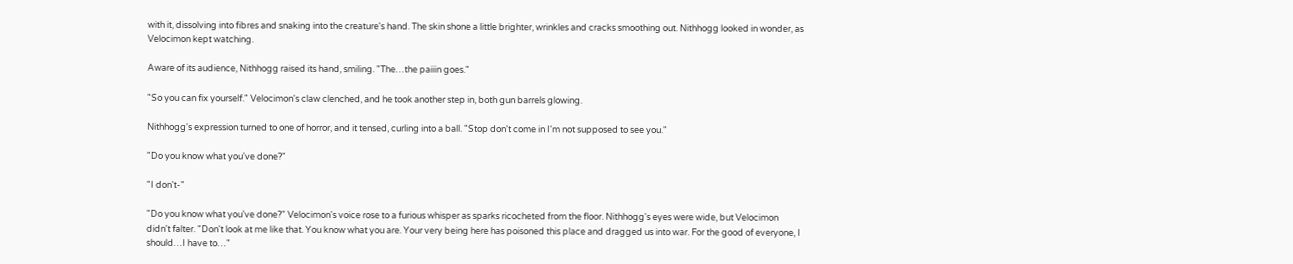with it, dissolving into fibres and snaking into the creature's hand. The skin shone a little brighter, wrinkles and cracks smoothing out. Nithhogg looked in wonder, as Velocimon kept watching.

Aware of its audience, Nithhogg raised its hand, smiling. "The…the paiiin goes."

"So you can fix yourself." Velocimon's claw clenched, and he took another step in, both gun barrels glowing.

Nithhogg's expression turned to one of horror, and it tensed, curling into a ball. "Stop don't come in I'm not supposed to see you."

"Do you know what you've done?"

"I don't-"

"Do you know what you've done?" Velocimon's voice rose to a furious whisper as sparks ricocheted from the floor. Nithhogg's eyes were wide, but Velocimon didn't falter. "Don't look at me like that. You know what you are. Your very being here has poisoned this place and dragged us into war. For the good of everyone, I should…I have to…"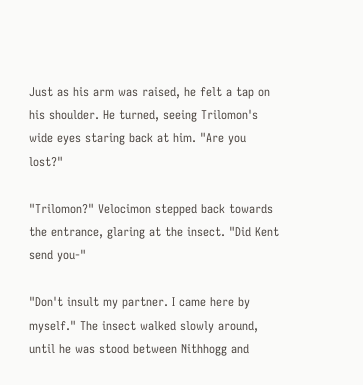Just as his arm was raised, he felt a tap on his shoulder. He turned, seeing Trilomon's wide eyes staring back at him. "Are you lost?"

"Trilomon?" Velocimon stepped back towards the entrance, glaring at the insect. "Did Kent send you-"

"Don't insult my partner. I came here by myself." The insect walked slowly around, until he was stood between Nithhogg and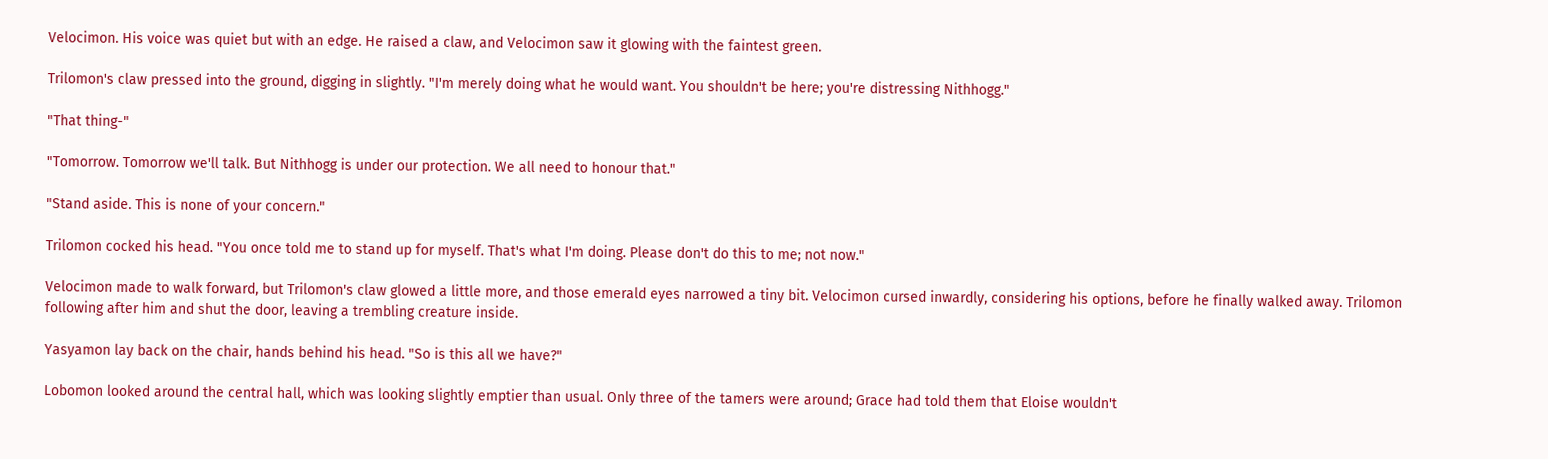Velocimon. His voice was quiet but with an edge. He raised a claw, and Velocimon saw it glowing with the faintest green.

Trilomon's claw pressed into the ground, digging in slightly. "I'm merely doing what he would want. You shouldn't be here; you're distressing Nithhogg."

"That thing-"

"Tomorrow. Tomorrow we'll talk. But Nithhogg is under our protection. We all need to honour that."

"Stand aside. This is none of your concern."

Trilomon cocked his head. "You once told me to stand up for myself. That's what I'm doing. Please don't do this to me; not now."

Velocimon made to walk forward, but Trilomon's claw glowed a little more, and those emerald eyes narrowed a tiny bit. Velocimon cursed inwardly, considering his options, before he finally walked away. Trilomon following after him and shut the door, leaving a trembling creature inside.

Yasyamon lay back on the chair, hands behind his head. "So is this all we have?"

Lobomon looked around the central hall, which was looking slightly emptier than usual. Only three of the tamers were around; Grace had told them that Eloise wouldn't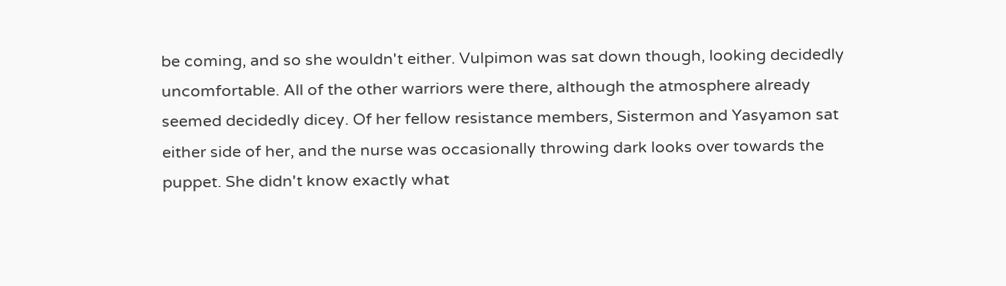be coming, and so she wouldn't either. Vulpimon was sat down though, looking decidedly uncomfortable. All of the other warriors were there, although the atmosphere already seemed decidedly dicey. Of her fellow resistance members, Sistermon and Yasyamon sat either side of her, and the nurse was occasionally throwing dark looks over towards the puppet. She didn't know exactly what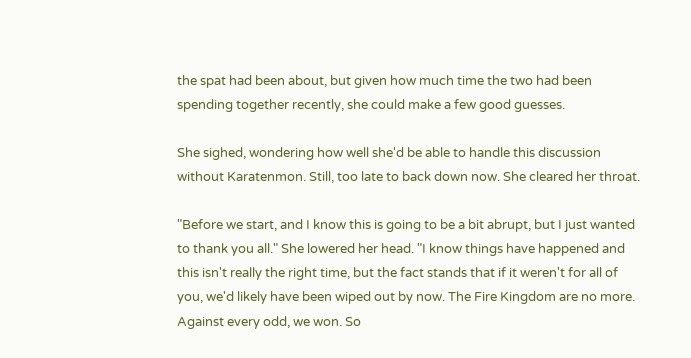the spat had been about, but given how much time the two had been spending together recently, she could make a few good guesses.

She sighed, wondering how well she'd be able to handle this discussion without Karatenmon. Still, too late to back down now. She cleared her throat.

"Before we start, and I know this is going to be a bit abrupt, but I just wanted to thank you all." She lowered her head. "I know things have happened and this isn't really the right time, but the fact stands that if it weren't for all of you, we'd likely have been wiped out by now. The Fire Kingdom are no more. Against every odd, we won. So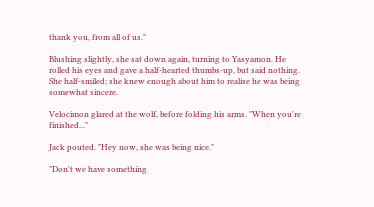thank you, from all of us."

Blushing slightly, she sat down again, turning to Yasyamon. He rolled his eyes and gave a half-hearted thumbs-up, but said nothing. She half-smiled; she knew enough about him to realise he was being somewhat sincere.

Velocimon glared at the wolf, before folding his arms. "When you're finished..."

Jack pouted. "Hey now, she was being nice."

"Don't we have something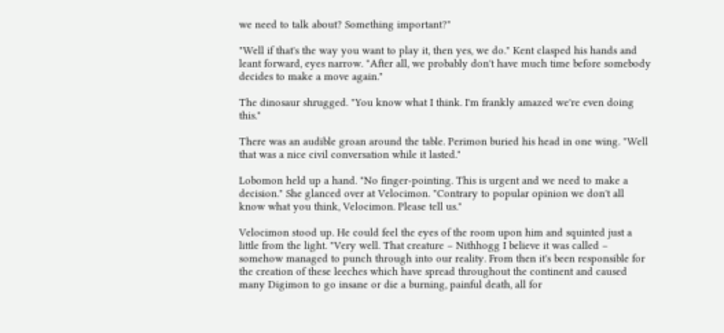we need to talk about? Something important?"

"Well if that's the way you want to play it, then yes, we do." Kent clasped his hands and leant forward, eyes narrow. "After all, we probably don't have much time before somebody decides to make a move again."

The dinosaur shrugged. "You know what I think. I'm frankly amazed we're even doing this."

There was an audible groan around the table. Perimon buried his head in one wing. "Well that was a nice civil conversation while it lasted."

Lobomon held up a hand. "No finger-pointing. This is urgent and we need to make a decision." She glanced over at Velocimon. "Contrary to popular opinion we don't all know what you think, Velocimon. Please tell us."

Velocimon stood up. He could feel the eyes of the room upon him and squinted just a little from the light. "Very well. That creature – Nithhogg I believe it was called – somehow managed to punch through into our reality. From then it's been responsible for the creation of these leeches which have spread throughout the continent and caused many Digimon to go insane or die a burning, painful death, all for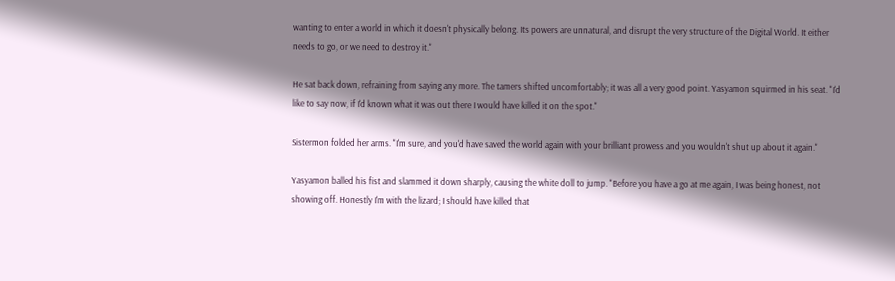wanting to enter a world in which it doesn't physically belong. Its powers are unnatural, and disrupt the very structure of the Digital World. It either needs to go, or we need to destroy it."

He sat back down, refraining from saying any more. The tamers shifted uncomfortably; it was all a very good point. Yasyamon squirmed in his seat. "I'd like to say now, if I'd known what it was out there I would have killed it on the spot."

Sistermon folded her arms. "I'm sure, and you'd have saved the world again with your brilliant prowess and you wouldn't shut up about it again."

Yasyamon balled his fist and slammed it down sharply, causing the white doll to jump. "Before you have a go at me again, I was being honest, not showing off. Honestly I'm with the lizard; I should have killed that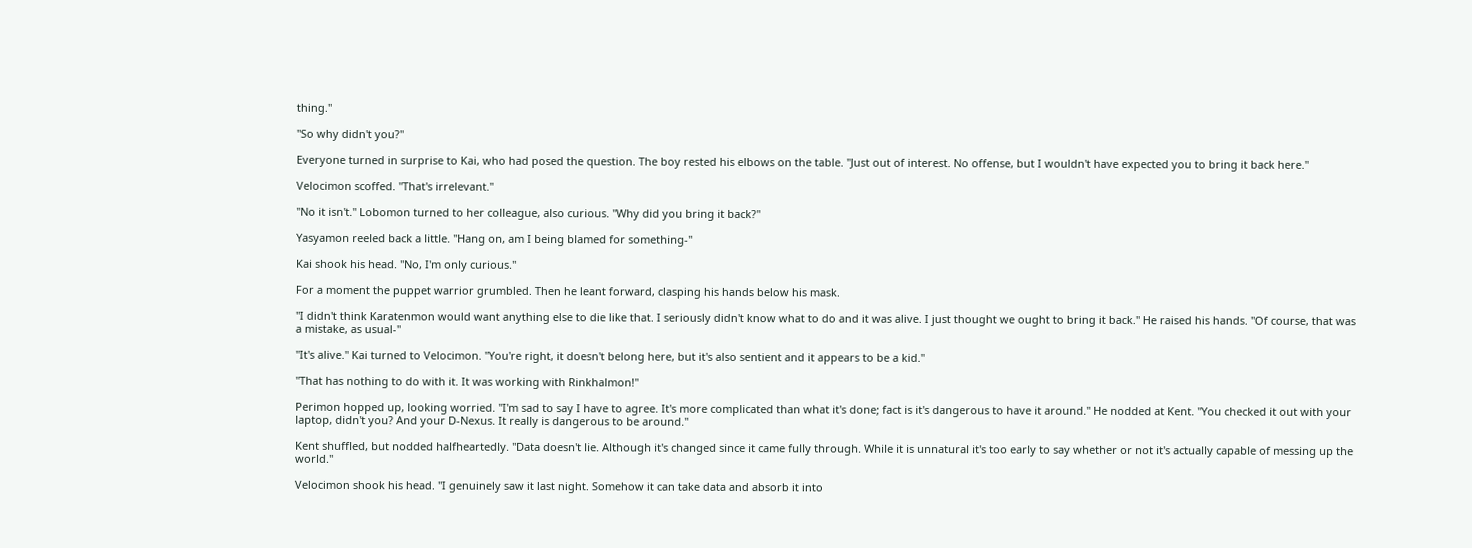thing."

"So why didn't you?"

Everyone turned in surprise to Kai, who had posed the question. The boy rested his elbows on the table. "Just out of interest. No offense, but I wouldn't have expected you to bring it back here."

Velocimon scoffed. "That's irrelevant."

"No it isn't." Lobomon turned to her colleague, also curious. "Why did you bring it back?"

Yasyamon reeled back a little. "Hang on, am I being blamed for something-"

Kai shook his head. "No, I'm only curious."

For a moment the puppet warrior grumbled. Then he leant forward, clasping his hands below his mask.

"I didn't think Karatenmon would want anything else to die like that. I seriously didn't know what to do and it was alive. I just thought we ought to bring it back." He raised his hands. "Of course, that was a mistake, as usual-"

"It's alive." Kai turned to Velocimon. "You're right, it doesn't belong here, but it's also sentient and it appears to be a kid."

"That has nothing to do with it. It was working with Rinkhalmon!"

Perimon hopped up, looking worried. "I'm sad to say I have to agree. It's more complicated than what it's done; fact is it's dangerous to have it around." He nodded at Kent. "You checked it out with your laptop, didn't you? And your D-Nexus. It really is dangerous to be around."

Kent shuffled, but nodded halfheartedly. "Data doesn't lie. Although it's changed since it came fully through. While it is unnatural it's too early to say whether or not it's actually capable of messing up the world."

Velocimon shook his head. "I genuinely saw it last night. Somehow it can take data and absorb it into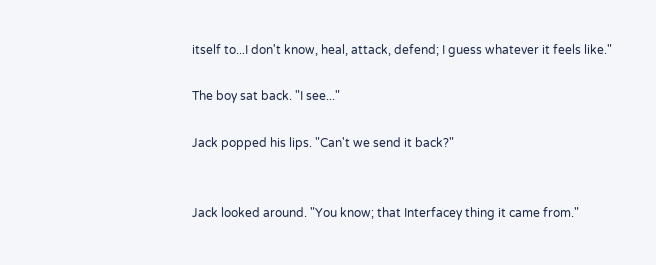itself to...I don't know, heal, attack, defend; I guess whatever it feels like."

The boy sat back. "I see..."

Jack popped his lips. "Can't we send it back?"


Jack looked around. "You know; that Interfacey thing it came from."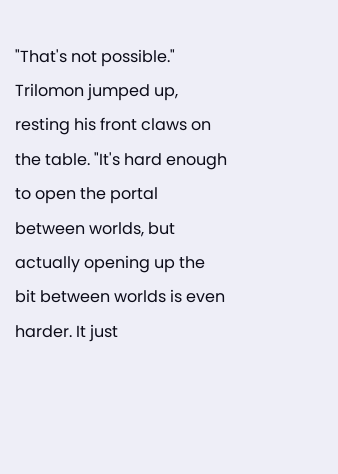"That's not possible." Trilomon jumped up, resting his front claws on the table. "It's hard enough to open the portal between worlds, but actually opening up the bit between worlds is even harder. It just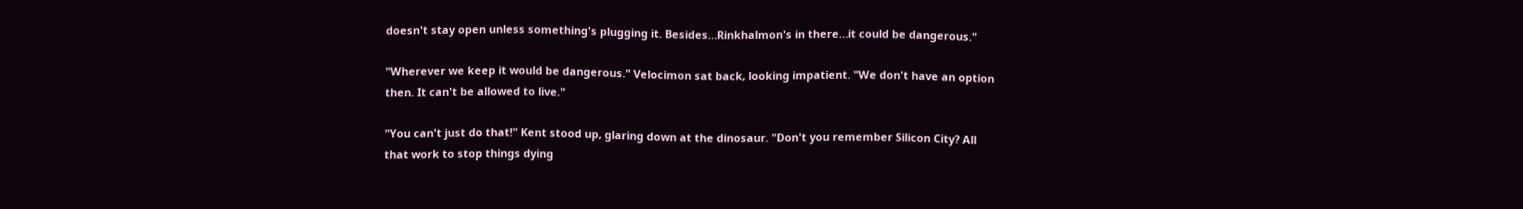doesn't stay open unless something's plugging it. Besides…Rinkhalmon's in there…it could be dangerous."

"Wherever we keep it would be dangerous." Velocimon sat back, looking impatient. "We don't have an option then. It can't be allowed to live."

"You can't just do that!" Kent stood up, glaring down at the dinosaur. "Don't you remember Silicon City? All that work to stop things dying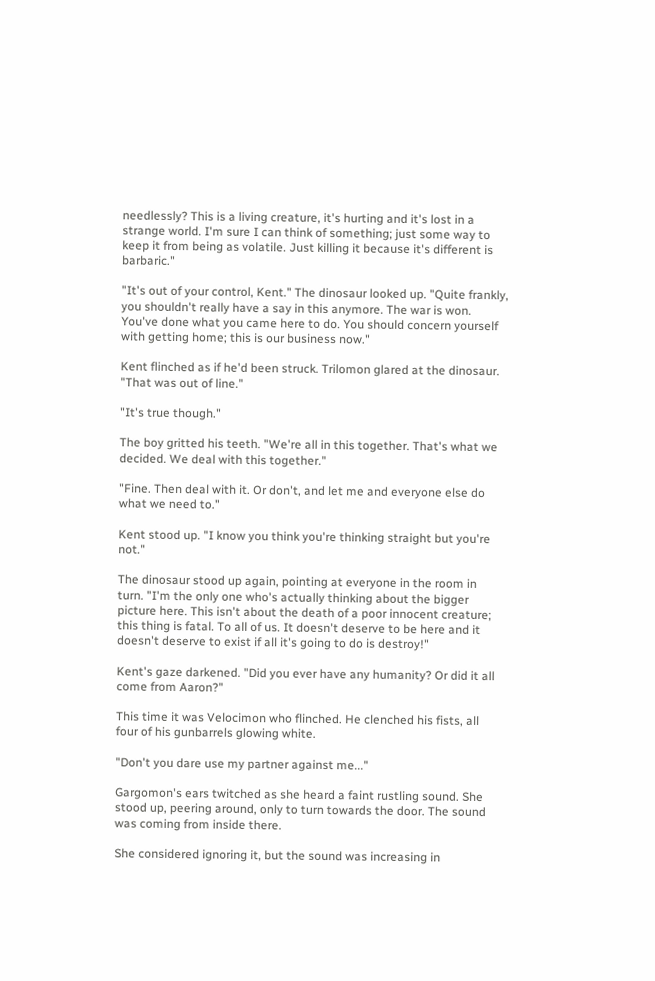needlessly? This is a living creature, it's hurting and it's lost in a strange world. I'm sure I can think of something; just some way to keep it from being as volatile. Just killing it because it's different is barbaric."

"It's out of your control, Kent." The dinosaur looked up. "Quite frankly, you shouldn't really have a say in this anymore. The war is won. You've done what you came here to do. You should concern yourself with getting home; this is our business now."

Kent flinched as if he'd been struck. Trilomon glared at the dinosaur. "That was out of line."

"It's true though."

The boy gritted his teeth. "We're all in this together. That's what we decided. We deal with this together."

"Fine. Then deal with it. Or don't, and let me and everyone else do what we need to."

Kent stood up. "I know you think you're thinking straight but you're not."

The dinosaur stood up again, pointing at everyone in the room in turn. "I'm the only one who's actually thinking about the bigger picture here. This isn't about the death of a poor innocent creature; this thing is fatal. To all of us. It doesn't deserve to be here and it doesn't deserve to exist if all it's going to do is destroy!"

Kent's gaze darkened. "Did you ever have any humanity? Or did it all come from Aaron?"

This time it was Velocimon who flinched. He clenched his fists, all four of his gunbarrels glowing white.

"Don't you dare use my partner against me..."

Gargomon's ears twitched as she heard a faint rustling sound. She stood up, peering around, only to turn towards the door. The sound was coming from inside there.

She considered ignoring it, but the sound was increasing in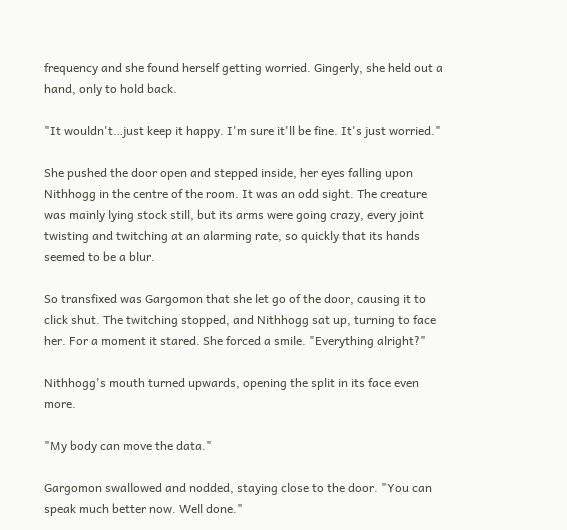frequency and she found herself getting worried. Gingerly, she held out a hand, only to hold back.

"It wouldn't…just keep it happy. I'm sure it'll be fine. It's just worried."

She pushed the door open and stepped inside, her eyes falling upon Nithhogg in the centre of the room. It was an odd sight. The creature was mainly lying stock still, but its arms were going crazy, every joint twisting and twitching at an alarming rate, so quickly that its hands seemed to be a blur.

So transfixed was Gargomon that she let go of the door, causing it to click shut. The twitching stopped, and Nithhogg sat up, turning to face her. For a moment it stared. She forced a smile. "Everything alright?"

Nithhogg's mouth turned upwards, opening the split in its face even more.

"My body can move the data."

Gargomon swallowed and nodded, staying close to the door. "You can speak much better now. Well done."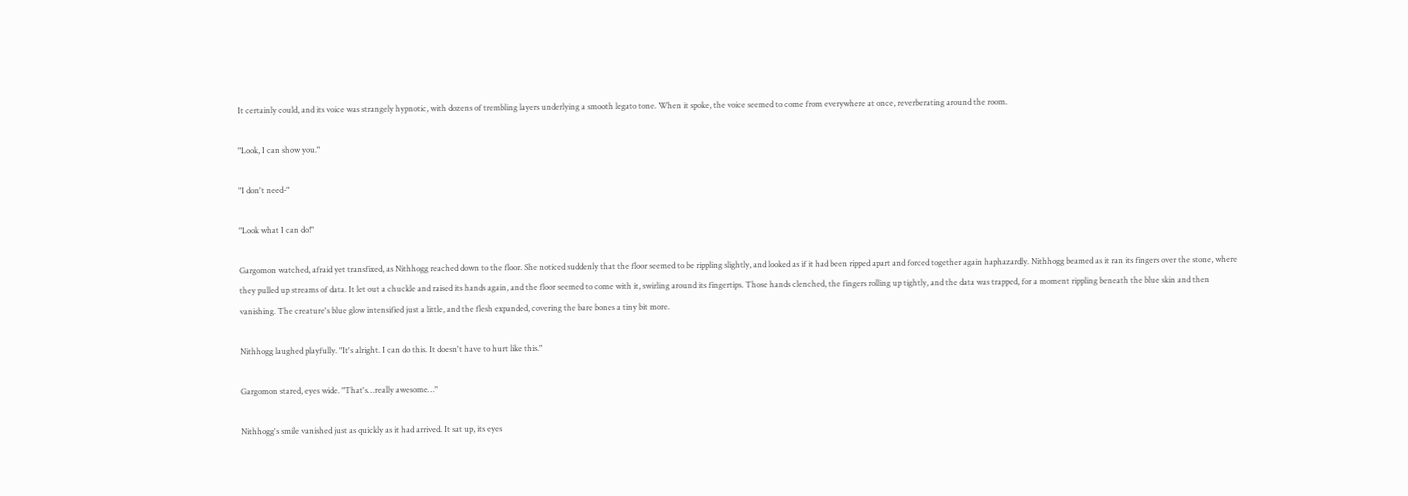It certainly could, and its voice was strangely hypnotic, with dozens of trembling layers underlying a smooth legato tone. When it spoke, the voice seemed to come from everywhere at once, reverberating around the room.

"Look, I can show you."

"I don't need-"

"Look what I can do!"

Gargomon watched, afraid yet transfixed, as Nithhogg reached down to the floor. She noticed suddenly that the floor seemed to be rippling slightly, and looked as if it had been ripped apart and forced together again haphazardly. Nithhogg beamed as it ran its fingers over the stone, where they pulled up streams of data. It let out a chuckle and raised its hands again, and the floor seemed to come with it, swirling around its fingertips. Those hands clenched, the fingers rolling up tightly, and the data was trapped, for a moment rippling beneath the blue skin and then vanishing. The creature's blue glow intensified just a little, and the flesh expanded, covering the bare bones a tiny bit more.

Nithhogg laughed playfully. "It's alright. I can do this. It doesn't have to hurt like this."

Gargomon stared, eyes wide. "That's…really awesome…"

Nithhogg's smile vanished just as quickly as it had arrived. It sat up, its eyes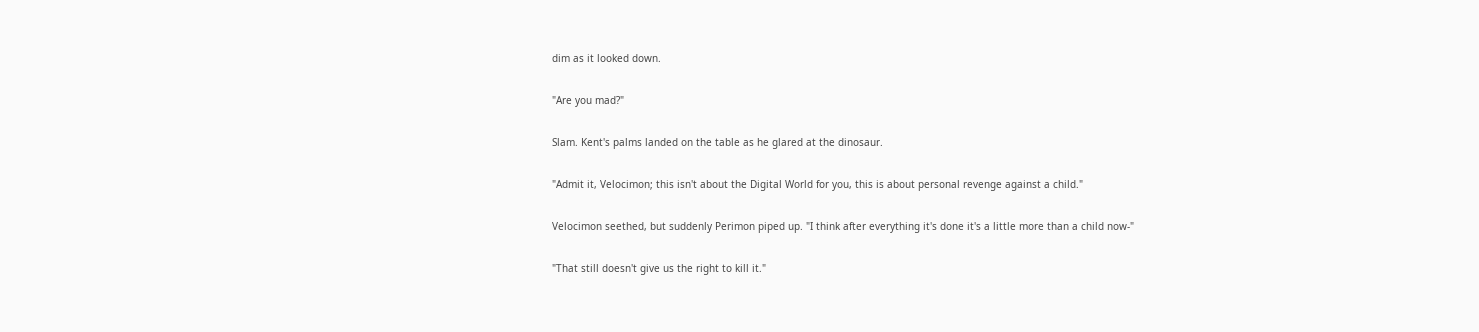dim as it looked down.

"Are you mad?"

Slam. Kent's palms landed on the table as he glared at the dinosaur.

"Admit it, Velocimon; this isn't about the Digital World for you, this is about personal revenge against a child."

Velocimon seethed, but suddenly Perimon piped up. "I think after everything it's done it's a little more than a child now-"

"That still doesn't give us the right to kill it."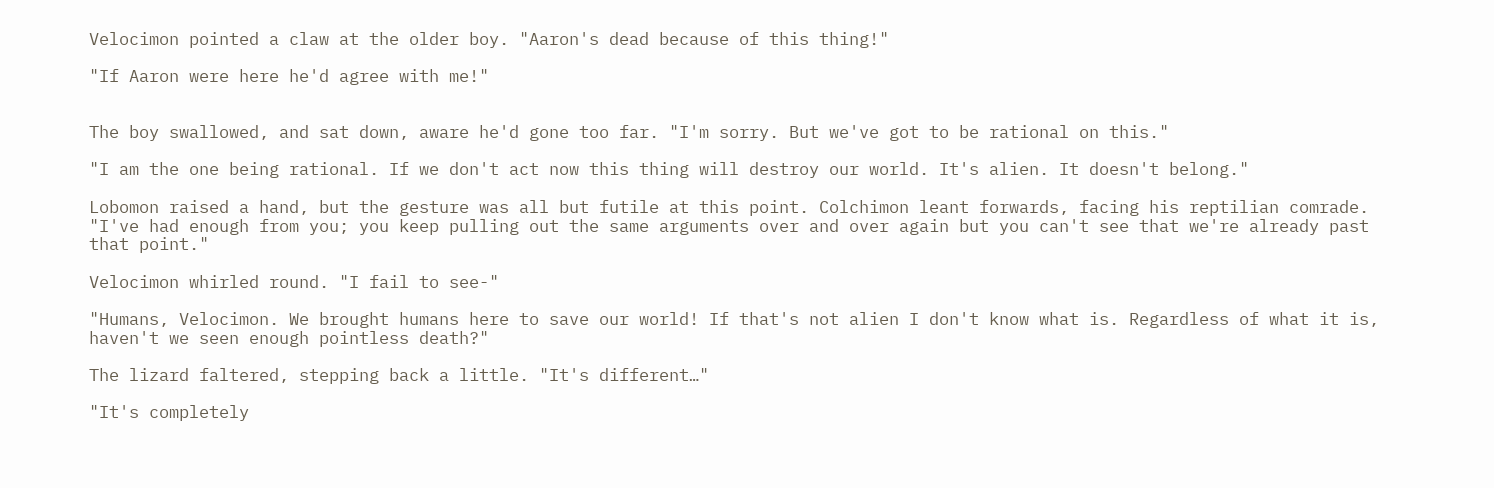Velocimon pointed a claw at the older boy. "Aaron's dead because of this thing!"

"If Aaron were here he'd agree with me!"


The boy swallowed, and sat down, aware he'd gone too far. "I'm sorry. But we've got to be rational on this."

"I am the one being rational. If we don't act now this thing will destroy our world. It's alien. It doesn't belong."

Lobomon raised a hand, but the gesture was all but futile at this point. Colchimon leant forwards, facing his reptilian comrade. "I've had enough from you; you keep pulling out the same arguments over and over again but you can't see that we're already past that point."

Velocimon whirled round. "I fail to see-"

"Humans, Velocimon. We brought humans here to save our world! If that's not alien I don't know what is. Regardless of what it is, haven't we seen enough pointless death?"

The lizard faltered, stepping back a little. "It's different…"

"It's completely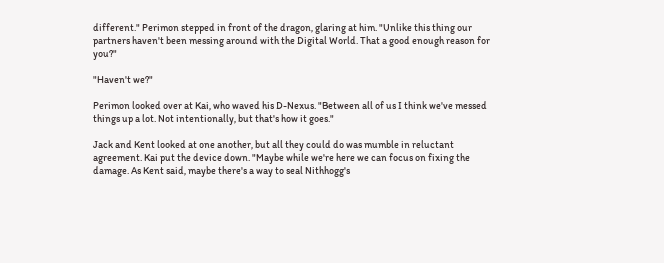different." Perimon stepped in front of the dragon, glaring at him. "Unlike this thing our partners haven't been messing around with the Digital World. That a good enough reason for you?"

"Haven't we?"

Perimon looked over at Kai, who waved his D-Nexus. "Between all of us I think we've messed things up a lot. Not intentionally, but that's how it goes."

Jack and Kent looked at one another, but all they could do was mumble in reluctant agreement. Kai put the device down. "Maybe while we're here we can focus on fixing the damage. As Kent said, maybe there's a way to seal Nithhogg's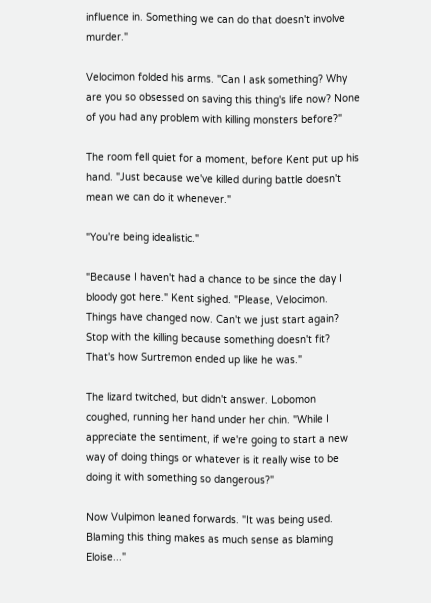influence in. Something we can do that doesn't involve murder."

Velocimon folded his arms. "Can I ask something? Why are you so obsessed on saving this thing's life now? None of you had any problem with killing monsters before?"

The room fell quiet for a moment, before Kent put up his hand. "Just because we've killed during battle doesn't mean we can do it whenever."

"You're being idealistic."

"Because I haven't had a chance to be since the day I bloody got here." Kent sighed. "Please, Velocimon. Things have changed now. Can't we just start again? Stop with the killing because something doesn't fit? That's how Surtremon ended up like he was."

The lizard twitched, but didn't answer. Lobomon coughed, running her hand under her chin. "While I appreciate the sentiment, if we're going to start a new way of doing things or whatever is it really wise to be doing it with something so dangerous?"

Now Vulpimon leaned forwards. "It was being used. Blaming this thing makes as much sense as blaming Eloise..."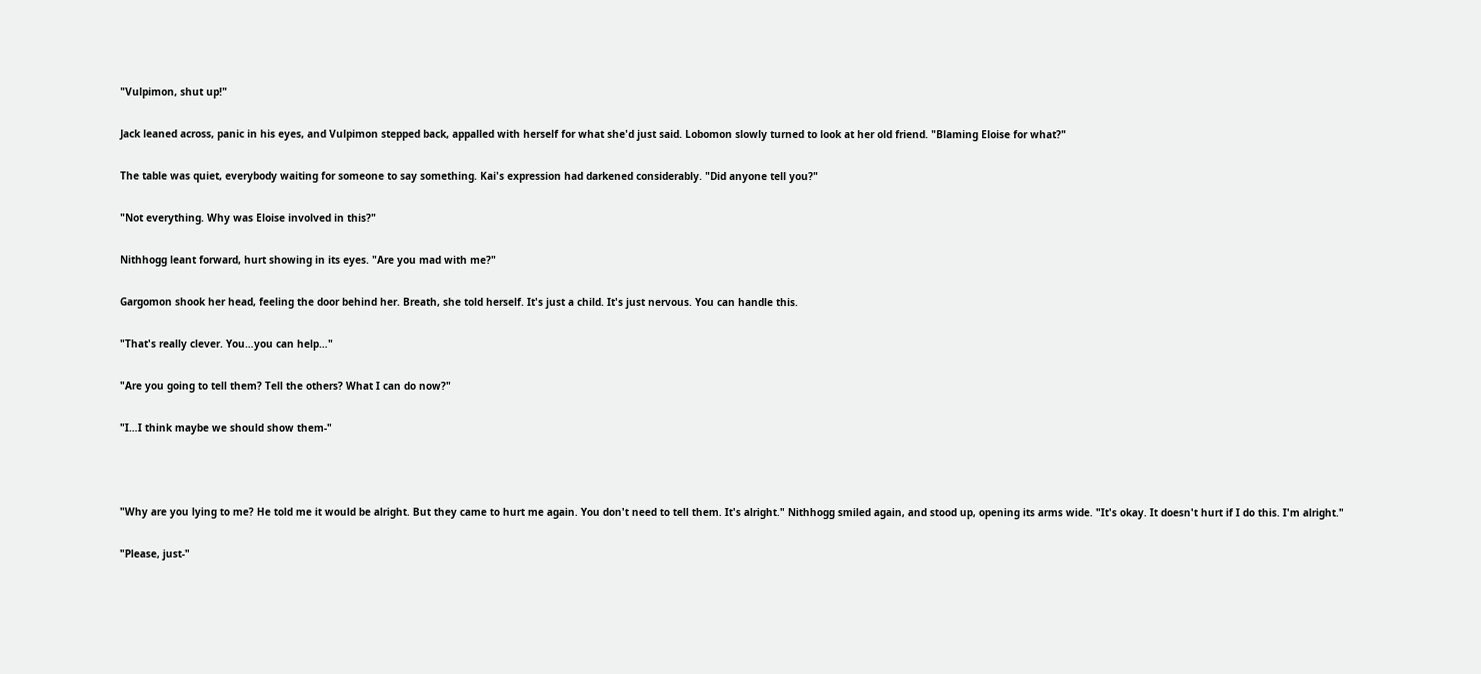"Vulpimon, shut up!"

Jack leaned across, panic in his eyes, and Vulpimon stepped back, appalled with herself for what she'd just said. Lobomon slowly turned to look at her old friend. "Blaming Eloise for what?"

The table was quiet, everybody waiting for someone to say something. Kai's expression had darkened considerably. "Did anyone tell you?"

"Not everything. Why was Eloise involved in this?"

Nithhogg leant forward, hurt showing in its eyes. "Are you mad with me?"

Gargomon shook her head, feeling the door behind her. Breath, she told herself. It's just a child. It's just nervous. You can handle this.

"That's really clever. You…you can help…"

"Are you going to tell them? Tell the others? What I can do now?"

"I…I think maybe we should show them-"



"Why are you lying to me? He told me it would be alright. But they came to hurt me again. You don't need to tell them. It's alright." Nithhogg smiled again, and stood up, opening its arms wide. "It's okay. It doesn't hurt if I do this. I'm alright."

"Please, just-"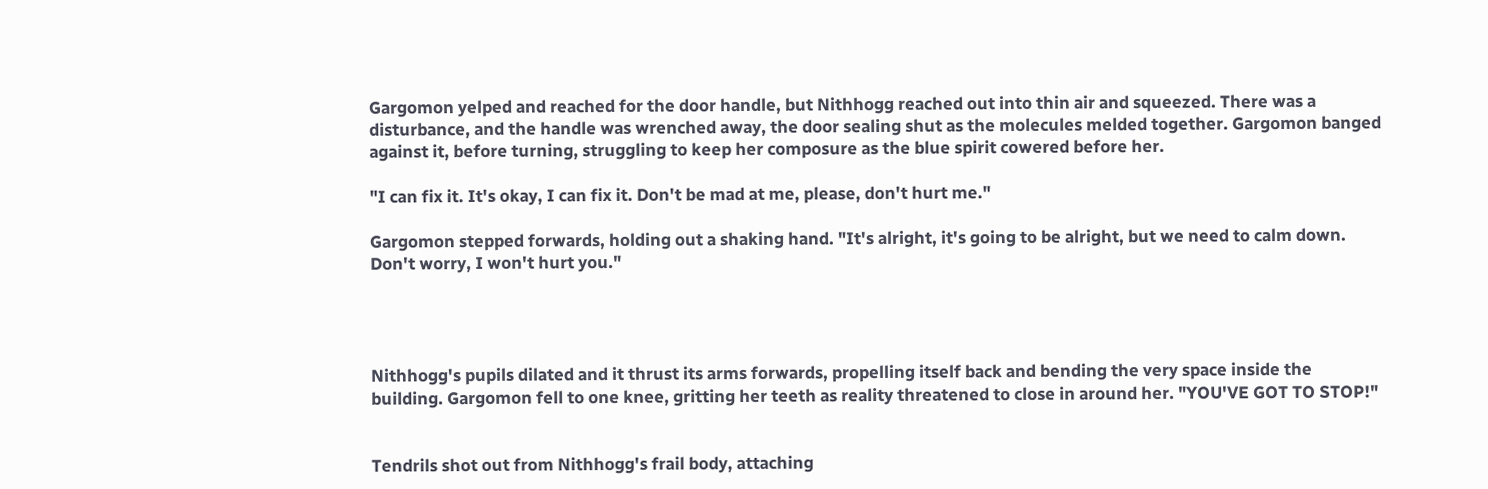Gargomon yelped and reached for the door handle, but Nithhogg reached out into thin air and squeezed. There was a disturbance, and the handle was wrenched away, the door sealing shut as the molecules melded together. Gargomon banged against it, before turning, struggling to keep her composure as the blue spirit cowered before her.

"I can fix it. It's okay, I can fix it. Don't be mad at me, please, don't hurt me."

Gargomon stepped forwards, holding out a shaking hand. "It's alright, it's going to be alright, but we need to calm down. Don't worry, I won't hurt you."




Nithhogg's pupils dilated and it thrust its arms forwards, propelling itself back and bending the very space inside the building. Gargomon fell to one knee, gritting her teeth as reality threatened to close in around her. "YOU'VE GOT TO STOP!"


Tendrils shot out from Nithhogg's frail body, attaching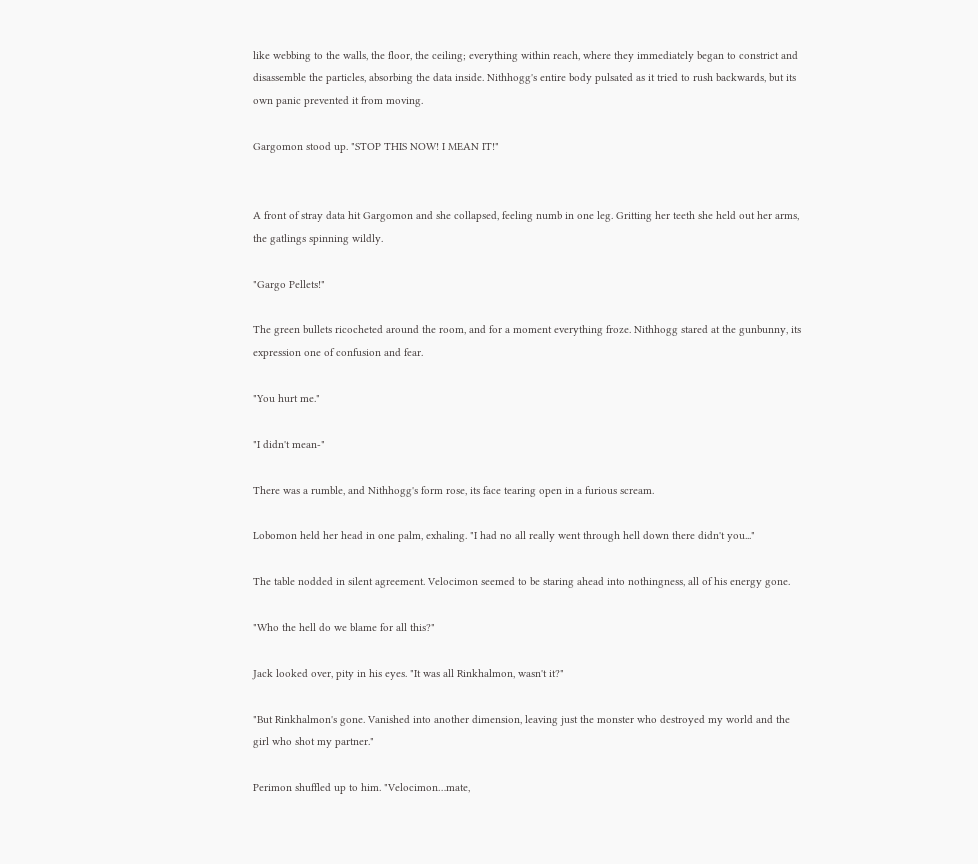like webbing to the walls, the floor, the ceiling; everything within reach, where they immediately began to constrict and disassemble the particles, absorbing the data inside. Nithhogg's entire body pulsated as it tried to rush backwards, but its own panic prevented it from moving.

Gargomon stood up. "STOP THIS NOW! I MEAN IT!"


A front of stray data hit Gargomon and she collapsed, feeling numb in one leg. Gritting her teeth she held out her arms, the gatlings spinning wildly.

"Gargo Pellets!"

The green bullets ricocheted around the room, and for a moment everything froze. Nithhogg stared at the gunbunny, its expression one of confusion and fear.

"You hurt me."

"I didn't mean-"

There was a rumble, and Nithhogg's form rose, its face tearing open in a furious scream.

Lobomon held her head in one palm, exhaling. "I had no all really went through hell down there didn't you..."

The table nodded in silent agreement. Velocimon seemed to be staring ahead into nothingness, all of his energy gone.

"Who the hell do we blame for all this?"

Jack looked over, pity in his eyes. "It was all Rinkhalmon, wasn't it?"

"But Rinkhalmon's gone. Vanished into another dimension, leaving just the monster who destroyed my world and the girl who shot my partner."

Perimon shuffled up to him. "Velocimon…mate,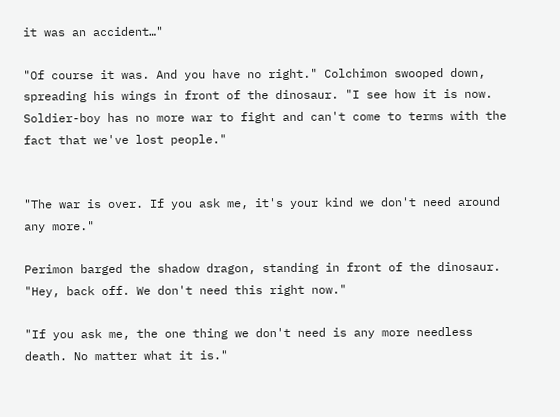it was an accident…"

"Of course it was. And you have no right." Colchimon swooped down, spreading his wings in front of the dinosaur. "I see how it is now. Soldier-boy has no more war to fight and can't come to terms with the fact that we've lost people."


"The war is over. If you ask me, it's your kind we don't need around any more."

Perimon barged the shadow dragon, standing in front of the dinosaur. "Hey, back off. We don't need this right now."

"If you ask me, the one thing we don't need is any more needless death. No matter what it is."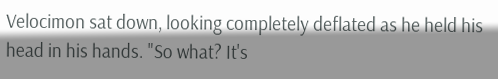Velocimon sat down, looking completely deflated as he held his head in his hands. "So what? It's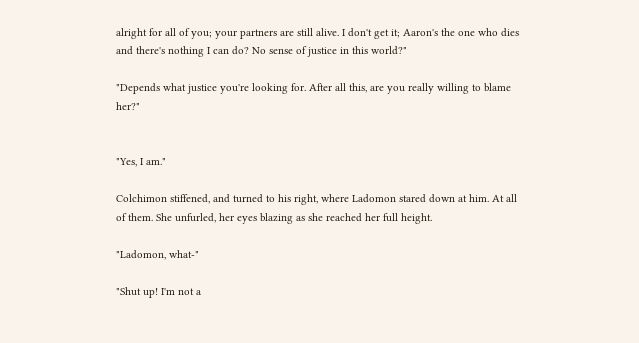alright for all of you; your partners are still alive. I don't get it; Aaron's the one who dies and there's nothing I can do? No sense of justice in this world?"

"Depends what justice you're looking for. After all this, are you really willing to blame her?"


"Yes, I am."

Colchimon stiffened, and turned to his right, where Ladomon stared down at him. At all of them. She unfurled, her eyes blazing as she reached her full height.

"Ladomon, what-"

"Shut up! I'm not a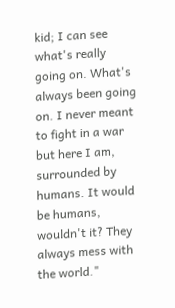kid; I can see what's really going on. What's always been going on. I never meant to fight in a war but here I am, surrounded by humans. It would be humans, wouldn't it? They always mess with the world."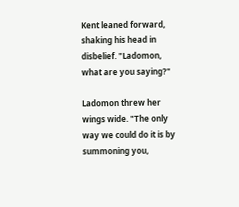Kent leaned forward, shaking his head in disbelief. "Ladomon, what are you saying?"

Ladomon threw her wings wide. "The only way we could do it is by summoning you,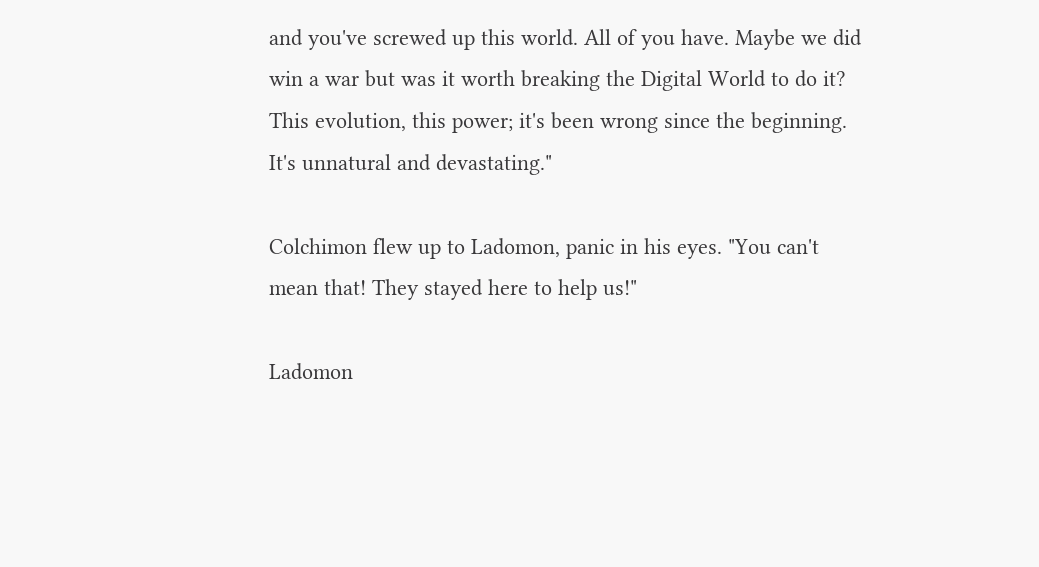and you've screwed up this world. All of you have. Maybe we did win a war but was it worth breaking the Digital World to do it? This evolution, this power; it's been wrong since the beginning. It's unnatural and devastating."

Colchimon flew up to Ladomon, panic in his eyes. "You can't mean that! They stayed here to help us!"

Ladomon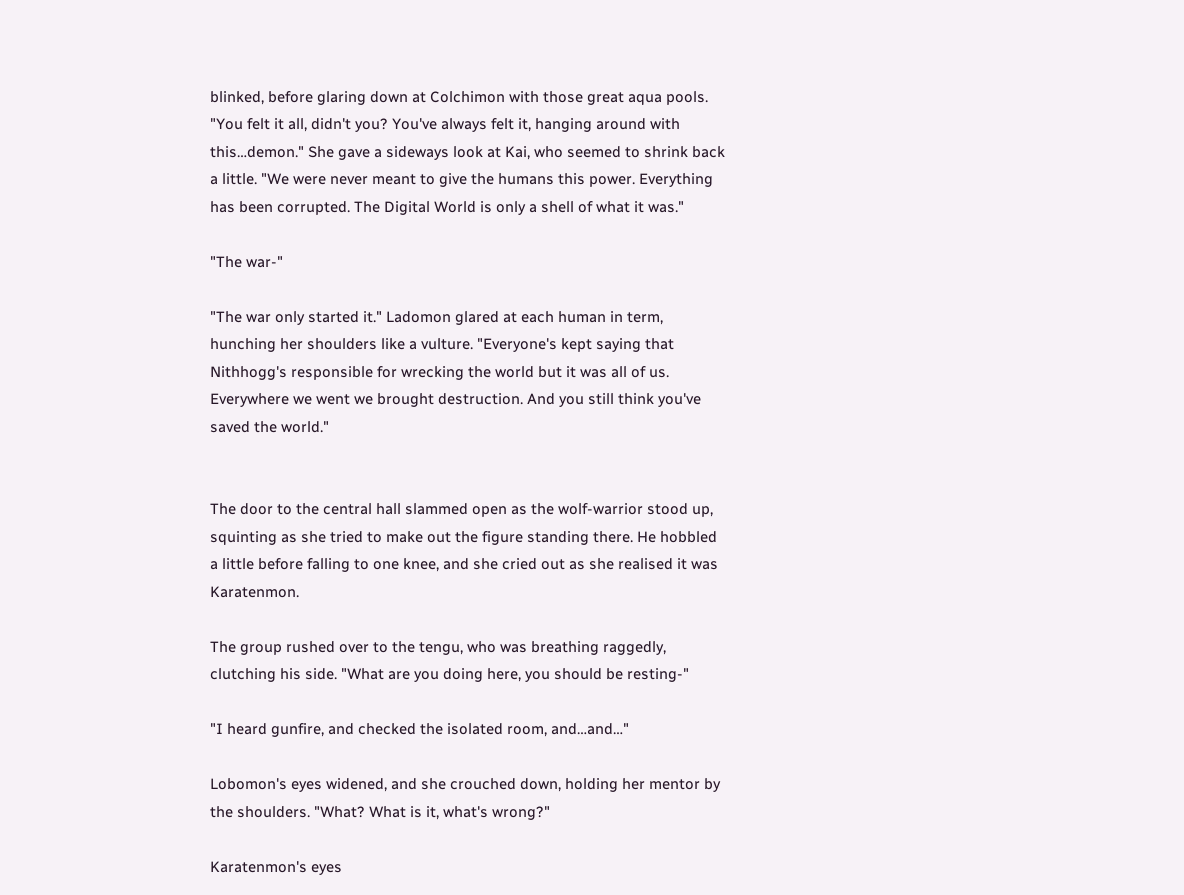blinked, before glaring down at Colchimon with those great aqua pools. "You felt it all, didn't you? You've always felt it, hanging around with this…demon." She gave a sideways look at Kai, who seemed to shrink back a little. "We were never meant to give the humans this power. Everything has been corrupted. The Digital World is only a shell of what it was."

"The war-"

"The war only started it." Ladomon glared at each human in term, hunching her shoulders like a vulture. "Everyone's kept saying that Nithhogg's responsible for wrecking the world but it was all of us. Everywhere we went we brought destruction. And you still think you've saved the world."


The door to the central hall slammed open as the wolf-warrior stood up, squinting as she tried to make out the figure standing there. He hobbled a little before falling to one knee, and she cried out as she realised it was Karatenmon.

The group rushed over to the tengu, who was breathing raggedly, clutching his side. "What are you doing here, you should be resting-"

"I heard gunfire, and checked the isolated room, and…and…"

Lobomon's eyes widened, and she crouched down, holding her mentor by the shoulders. "What? What is it, what's wrong?"

Karatenmon's eyes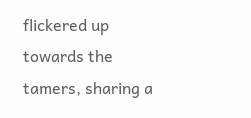flickered up towards the tamers, sharing a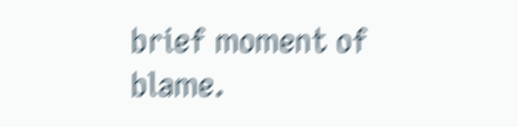brief moment of blame.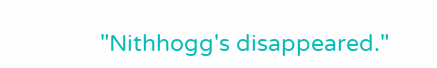"Nithhogg's disappeared."